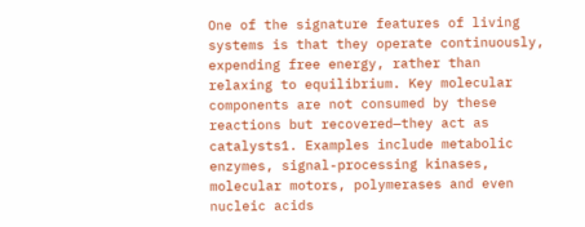One of the signature features of living systems is that they operate continuously, expending free energy, rather than relaxing to equilibrium. Key molecular components are not consumed by these reactions but recovered—they act as catalysts1. Examples include metabolic enzymes, signal-processing kinases, molecular motors, polymerases and even nucleic acids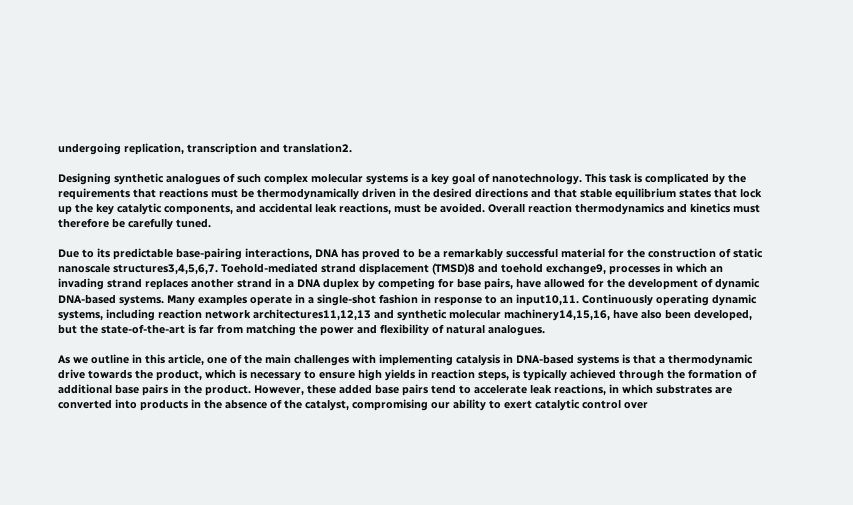undergoing replication, transcription and translation2.

Designing synthetic analogues of such complex molecular systems is a key goal of nanotechnology. This task is complicated by the requirements that reactions must be thermodynamically driven in the desired directions and that stable equilibrium states that lock up the key catalytic components, and accidental leak reactions, must be avoided. Overall reaction thermodynamics and kinetics must therefore be carefully tuned.

Due to its predictable base-pairing interactions, DNA has proved to be a remarkably successful material for the construction of static nanoscale structures3,4,5,6,7. Toehold-mediated strand displacement (TMSD)8 and toehold exchange9, processes in which an invading strand replaces another strand in a DNA duplex by competing for base pairs, have allowed for the development of dynamic DNA-based systems. Many examples operate in a single-shot fashion in response to an input10,11. Continuously operating dynamic systems, including reaction network architectures11,12,13 and synthetic molecular machinery14,15,16, have also been developed, but the state-of-the-art is far from matching the power and flexibility of natural analogues.

As we outline in this article, one of the main challenges with implementing catalysis in DNA-based systems is that a thermodynamic drive towards the product, which is necessary to ensure high yields in reaction steps, is typically achieved through the formation of additional base pairs in the product. However, these added base pairs tend to accelerate leak reactions, in which substrates are converted into products in the absence of the catalyst, compromising our ability to exert catalytic control over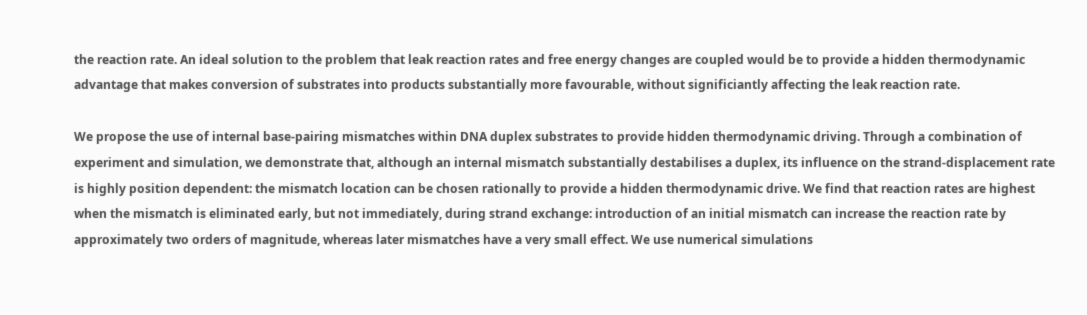the reaction rate. An ideal solution to the problem that leak reaction rates and free energy changes are coupled would be to provide a hidden thermodynamic advantage that makes conversion of substrates into products substantially more favourable, without significiantly affecting the leak reaction rate.

We propose the use of internal base-pairing mismatches within DNA duplex substrates to provide hidden thermodynamic driving. Through a combination of experiment and simulation, we demonstrate that, although an internal mismatch substantially destabilises a duplex, its influence on the strand-displacement rate is highly position dependent: the mismatch location can be chosen rationally to provide a hidden thermodynamic drive. We find that reaction rates are highest when the mismatch is eliminated early, but not immediately, during strand exchange: introduction of an initial mismatch can increase the reaction rate by approximately two orders of magnitude, whereas later mismatches have a very small effect. We use numerical simulations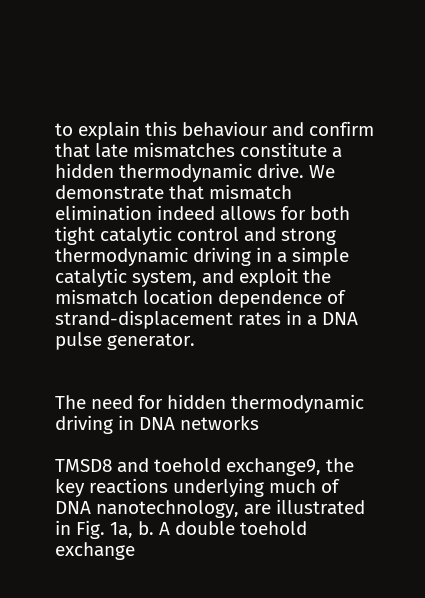to explain this behaviour and confirm that late mismatches constitute a hidden thermodynamic drive. We demonstrate that mismatch elimination indeed allows for both tight catalytic control and strong thermodynamic driving in a simple catalytic system, and exploit the mismatch location dependence of strand-displacement rates in a DNA pulse generator.


The need for hidden thermodynamic driving in DNA networks

TMSD8 and toehold exchange9, the key reactions underlying much of DNA nanotechnology, are illustrated in Fig. 1a, b. A double toehold exchange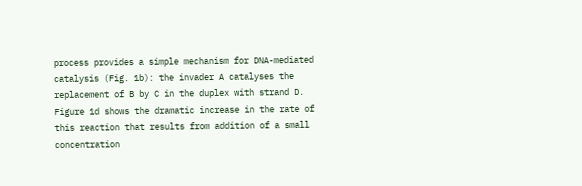process provides a simple mechanism for DNA-mediated catalysis (Fig. 1b): the invader A catalyses the replacement of B by C in the duplex with strand D. Figure 1d shows the dramatic increase in the rate of this reaction that results from addition of a small concentration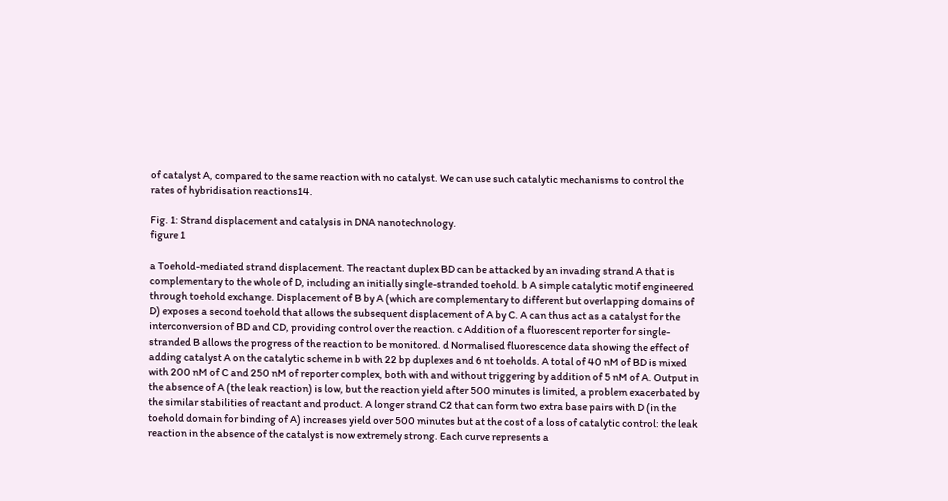of catalyst A, compared to the same reaction with no catalyst. We can use such catalytic mechanisms to control the rates of hybridisation reactions14.

Fig. 1: Strand displacement and catalysis in DNA nanotechnology.
figure 1

a Toehold-mediated strand displacement. The reactant duplex BD can be attacked by an invading strand A that is complementary to the whole of D, including an initially single-stranded toehold. b A simple catalytic motif engineered through toehold exchange. Displacement of B by A (which are complementary to different but overlapping domains of D) exposes a second toehold that allows the subsequent displacement of A by C. A can thus act as a catalyst for the interconversion of BD and CD, providing control over the reaction. c Addition of a fluorescent reporter for single-stranded B allows the progress of the reaction to be monitored. d Normalised fluorescence data showing the effect of adding catalyst A on the catalytic scheme in b with 22 bp duplexes and 6 nt toeholds. A total of 40 nM of BD is mixed with 200 nM of C and 250 nM of reporter complex, both with and without triggering by addition of 5 nM of A. Output in the absence of A (the leak reaction) is low, but the reaction yield after 500 minutes is limited, a problem exacerbated by the similar stabilities of reactant and product. A longer strand C2 that can form two extra base pairs with D (in the toehold domain for binding of A) increases yield over 500 minutes but at the cost of a loss of catalytic control: the leak reaction in the absence of the catalyst is now extremely strong. Each curve represents a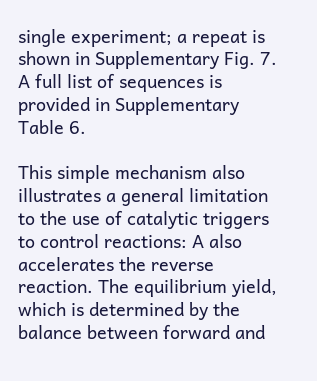single experiment; a repeat is shown in Supplementary Fig. 7. A full list of sequences is provided in Supplementary Table 6.

This simple mechanism also illustrates a general limitation to the use of catalytic triggers to control reactions: A also accelerates the reverse reaction. The equilibrium yield, which is determined by the balance between forward and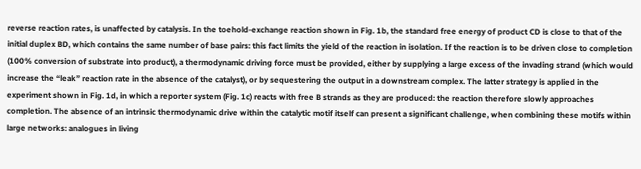reverse reaction rates, is unaffected by catalysis. In the toehold-exchange reaction shown in Fig. 1b, the standard free energy of product CD is close to that of the initial duplex BD, which contains the same number of base pairs: this fact limits the yield of the reaction in isolation. If the reaction is to be driven close to completion (100% conversion of substrate into product), a thermodynamic driving force must be provided, either by supplying a large excess of the invading strand (which would increase the “leak” reaction rate in the absence of the catalyst), or by sequestering the output in a downstream complex. The latter strategy is applied in the experiment shown in Fig. 1d, in which a reporter system (Fig. 1c) reacts with free B strands as they are produced: the reaction therefore slowly approaches completion. The absence of an intrinsic thermodynamic drive within the catalytic motif itself can present a significant challenge, when combining these motifs within large networks: analogues in living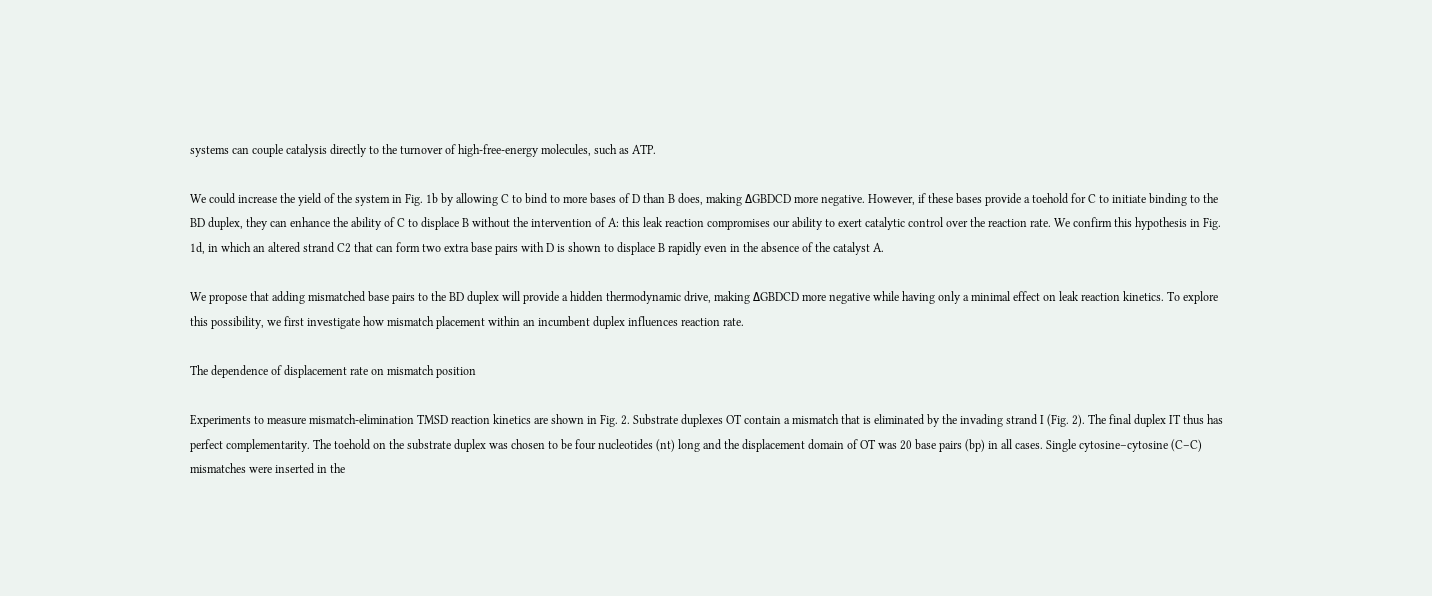systems can couple catalysis directly to the turnover of high-free-energy molecules, such as ATP.

We could increase the yield of the system in Fig. 1b by allowing C to bind to more bases of D than B does, making ΔGBDCD more negative. However, if these bases provide a toehold for C to initiate binding to the BD duplex, they can enhance the ability of C to displace B without the intervention of A: this leak reaction compromises our ability to exert catalytic control over the reaction rate. We confirm this hypothesis in Fig. 1d, in which an altered strand C2 that can form two extra base pairs with D is shown to displace B rapidly even in the absence of the catalyst A.

We propose that adding mismatched base pairs to the BD duplex will provide a hidden thermodynamic drive, making ΔGBDCD more negative while having only a minimal effect on leak reaction kinetics. To explore this possibility, we first investigate how mismatch placement within an incumbent duplex influences reaction rate.

The dependence of displacement rate on mismatch position

Experiments to measure mismatch-elimination TMSD reaction kinetics are shown in Fig. 2. Substrate duplexes OT contain a mismatch that is eliminated by the invading strand I (Fig. 2). The final duplex IT thus has perfect complementarity. The toehold on the substrate duplex was chosen to be four nucleotides (nt) long and the displacement domain of OT was 20 base pairs (bp) in all cases. Single cytosine–cytosine (C–C) mismatches were inserted in the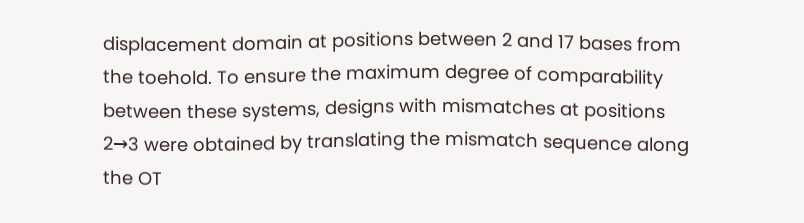displacement domain at positions between 2 and 17 bases from the toehold. To ensure the maximum degree of comparability between these systems, designs with mismatches at positions 2→3 were obtained by translating the mismatch sequence along the OT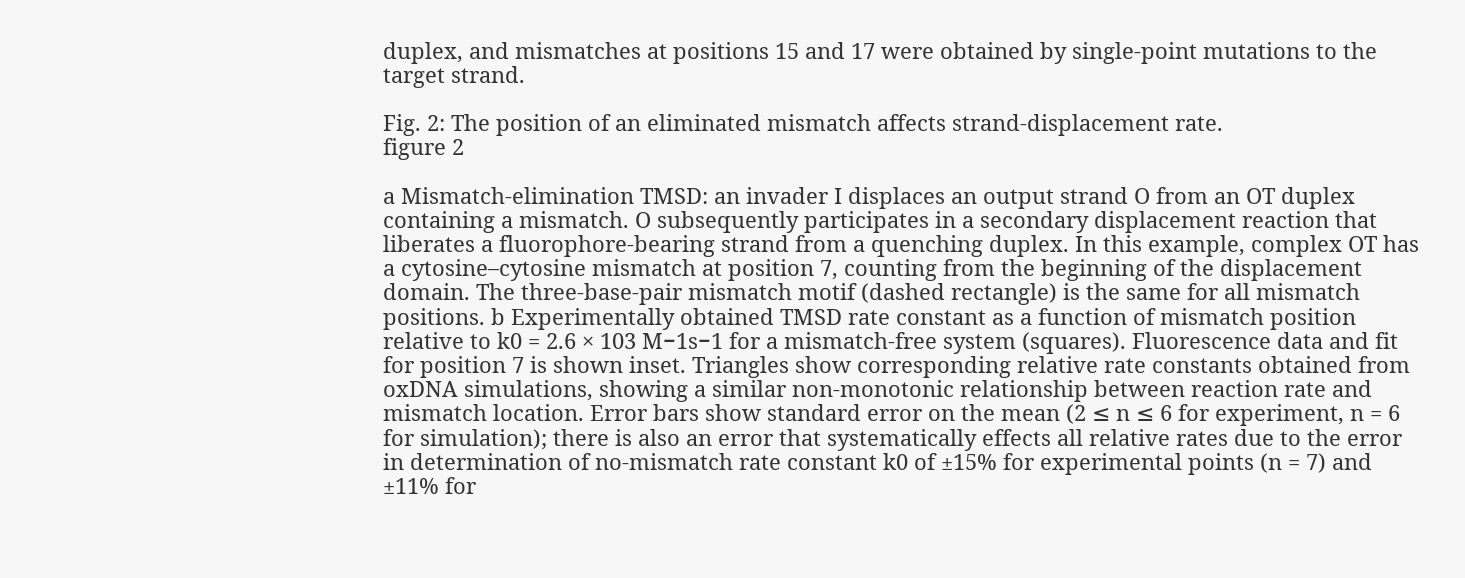duplex, and mismatches at positions 15 and 17 were obtained by single-point mutations to the target strand.

Fig. 2: The position of an eliminated mismatch affects strand-displacement rate.
figure 2

a Mismatch-elimination TMSD: an invader I displaces an output strand O from an OT duplex containing a mismatch. O subsequently participates in a secondary displacement reaction that liberates a fluorophore-bearing strand from a quenching duplex. In this example, complex OT has a cytosine–cytosine mismatch at position 7, counting from the beginning of the displacement domain. The three-base-pair mismatch motif (dashed rectangle) is the same for all mismatch positions. b Experimentally obtained TMSD rate constant as a function of mismatch position relative to k0 = 2.6 × 103 M−1s−1 for a mismatch-free system (squares). Fluorescence data and fit for position 7 is shown inset. Triangles show corresponding relative rate constants obtained from oxDNA simulations, showing a similar non-monotonic relationship between reaction rate and mismatch location. Error bars show standard error on the mean (2 ≤ n ≤ 6 for experiment, n = 6 for simulation); there is also an error that systematically effects all relative rates due to the error in determination of no-mismatch rate constant k0 of ±15% for experimental points (n = 7) and ±11% for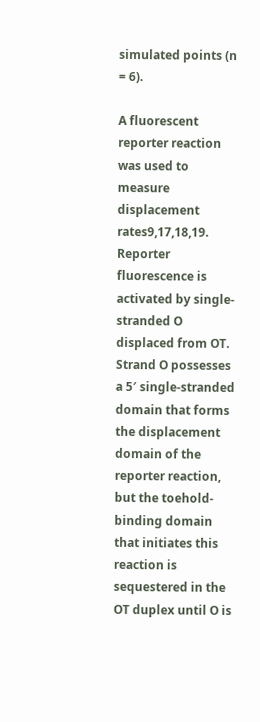simulated points (n = 6).

A fluorescent reporter reaction was used to measure displacement rates9,17,18,19. Reporter fluorescence is activated by single-stranded O displaced from OT. Strand O possesses a 5′ single-stranded domain that forms the displacement domain of the reporter reaction, but the toehold-binding domain that initiates this reaction is sequestered in the OT duplex until O is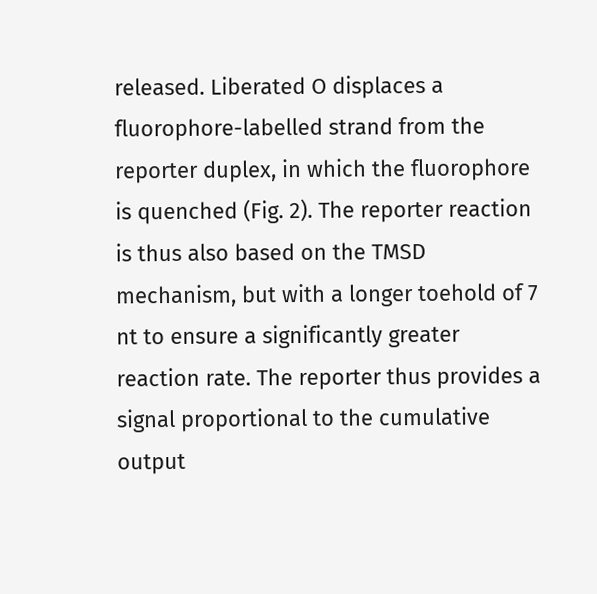released. Liberated O displaces a fluorophore-labelled strand from the reporter duplex, in which the fluorophore is quenched (Fig. 2). The reporter reaction is thus also based on the TMSD mechanism, but with a longer toehold of 7 nt to ensure a significantly greater reaction rate. The reporter thus provides a signal proportional to the cumulative output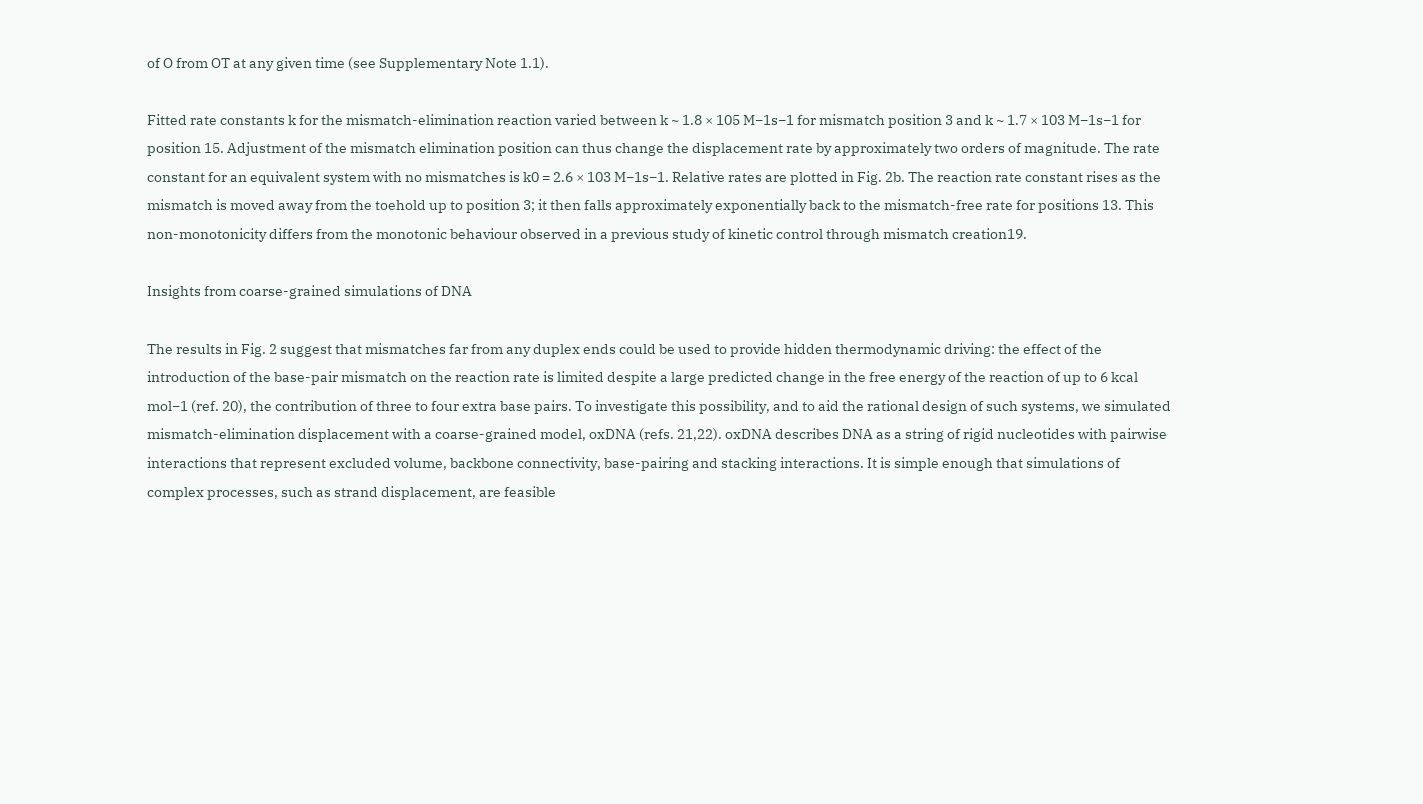of O from OT at any given time (see Supplementary Note 1.1).

Fitted rate constants k for the mismatch-elimination reaction varied between k ~ 1.8 × 105 M−1s−1 for mismatch position 3 and k ~ 1.7 × 103 M−1s−1 for position 15. Adjustment of the mismatch elimination position can thus change the displacement rate by approximately two orders of magnitude. The rate constant for an equivalent system with no mismatches is k0 = 2.6 × 103 M−1s−1. Relative rates are plotted in Fig. 2b. The reaction rate constant rises as the mismatch is moved away from the toehold up to position 3; it then falls approximately exponentially back to the mismatch-free rate for positions 13. This non-monotonicity differs from the monotonic behaviour observed in a previous study of kinetic control through mismatch creation19.

Insights from coarse-grained simulations of DNA

The results in Fig. 2 suggest that mismatches far from any duplex ends could be used to provide hidden thermodynamic driving: the effect of the introduction of the base-pair mismatch on the reaction rate is limited despite a large predicted change in the free energy of the reaction of up to 6 kcal mol−1 (ref. 20), the contribution of three to four extra base pairs. To investigate this possibility, and to aid the rational design of such systems, we simulated mismatch-elimination displacement with a coarse-grained model, oxDNA (refs. 21,22). oxDNA describes DNA as a string of rigid nucleotides with pairwise interactions that represent excluded volume, backbone connectivity, base-pairing and stacking interactions. It is simple enough that simulations of complex processes, such as strand displacement, are feasible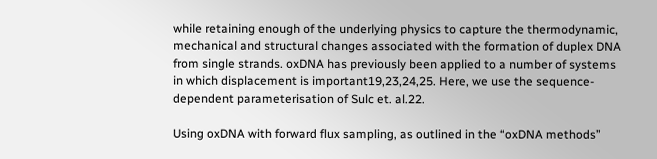while retaining enough of the underlying physics to capture the thermodynamic, mechanical and structural changes associated with the formation of duplex DNA from single strands. oxDNA has previously been applied to a number of systems in which displacement is important19,23,24,25. Here, we use the sequence-dependent parameterisation of Sulc et. al.22.

Using oxDNA with forward flux sampling, as outlined in the “oxDNA methods”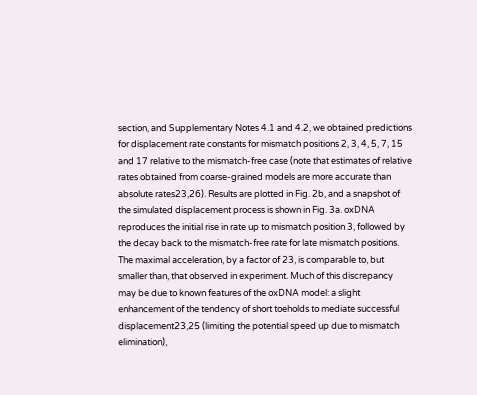section, and Supplementary Notes 4.1 and 4.2, we obtained predictions for displacement rate constants for mismatch positions 2, 3, 4, 5, 7, 15 and 17 relative to the mismatch-free case (note that estimates of relative rates obtained from coarse-grained models are more accurate than absolute rates23,26). Results are plotted in Fig. 2b, and a snapshot of the simulated displacement process is shown in Fig. 3a. oxDNA reproduces the initial rise in rate up to mismatch position 3, followed by the decay back to the mismatch-free rate for late mismatch positions. The maximal acceleration, by a factor of 23, is comparable to, but smaller than, that observed in experiment. Much of this discrepancy may be due to known features of the oxDNA model: a slight enhancement of the tendency of short toeholds to mediate successful displacement23,25 (limiting the potential speed up due to mismatch elimination),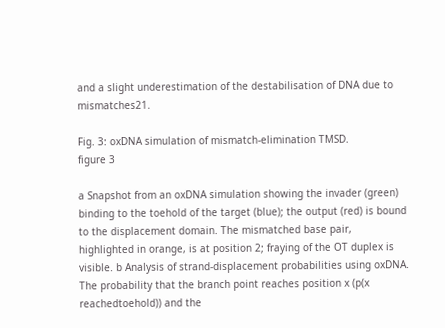and a slight underestimation of the destabilisation of DNA due to mismatches21.

Fig. 3: oxDNA simulation of mismatch-elimination TMSD.
figure 3

a Snapshot from an oxDNA simulation showing the invader (green) binding to the toehold of the target (blue); the output (red) is bound to the displacement domain. The mismatched base pair, highlighted in orange, is at position 2; fraying of the OT duplex is visible. b Analysis of strand-displacement probabilities using oxDNA. The probability that the branch point reaches position x (p(x reachedtoehold)) and the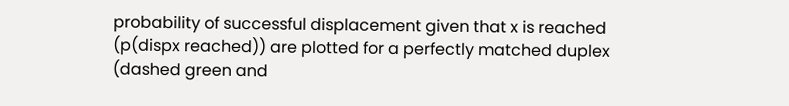probability of successful displacement given that x is reached (p(dispx reached)) are plotted for a perfectly matched duplex (dashed green and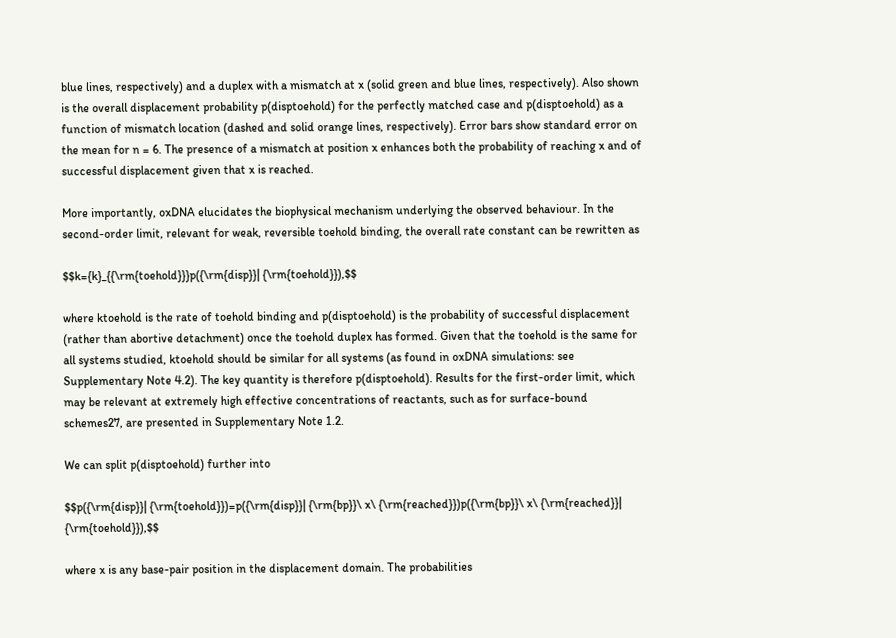blue lines, respectively) and a duplex with a mismatch at x (solid green and blue lines, respectively). Also shown is the overall displacement probability p(disptoehold) for the perfectly matched case and p(disptoehold) as a function of mismatch location (dashed and solid orange lines, respectively). Error bars show standard error on the mean for n = 6. The presence of a mismatch at position x enhances both the probability of reaching x and of successful displacement given that x is reached.

More importantly, oxDNA elucidates the biophysical mechanism underlying the observed behaviour. In the second-order limit, relevant for weak, reversible toehold binding, the overall rate constant can be rewritten as

$$k={k}_{{\rm{toehold}}}p({\rm{disp}}| {\rm{toehold}}),$$

where ktoehold is the rate of toehold binding and p(disptoehold) is the probability of successful displacement (rather than abortive detachment) once the toehold duplex has formed. Given that the toehold is the same for all systems studied, ktoehold should be similar for all systems (as found in oxDNA simulations: see Supplementary Note 4.2). The key quantity is therefore p(disptoehold). Results for the first-order limit, which may be relevant at extremely high effective concentrations of reactants, such as for surface-bound schemes27, are presented in Supplementary Note 1.2.

We can split p(disptoehold) further into

$$p({\rm{disp}}| {\rm{toehold}})=p({\rm{disp}}| {\rm{bp}}\ x\ {\rm{reached}})p({\rm{bp}}\ x\ {\rm{reached}}| {\rm{toehold}}),$$

where x is any base-pair position in the displacement domain. The probabilities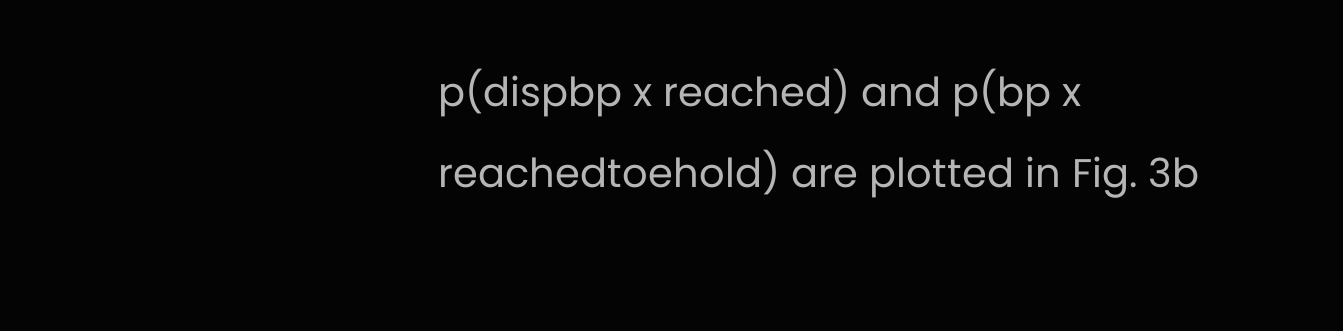p(dispbp x reached) and p(bp x reachedtoehold) are plotted in Fig. 3b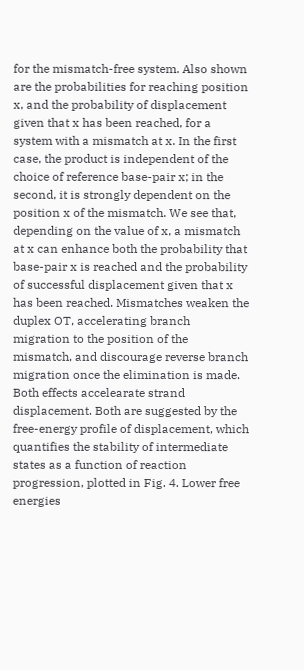for the mismatch-free system. Also shown are the probabilities for reaching position x, and the probability of displacement given that x has been reached, for a system with a mismatch at x. In the first case, the product is independent of the choice of reference base-pair x; in the second, it is strongly dependent on the position x of the mismatch. We see that, depending on the value of x, a mismatch at x can enhance both the probability that base-pair x is reached and the probability of successful displacement given that x has been reached. Mismatches weaken the duplex OT, accelerating branch migration to the position of the mismatch, and discourage reverse branch migration once the elimination is made. Both effects accelearate strand displacement. Both are suggested by the free-energy profile of displacement, which quantifies the stability of intermediate states as a function of reaction progression, plotted in Fig. 4. Lower free energies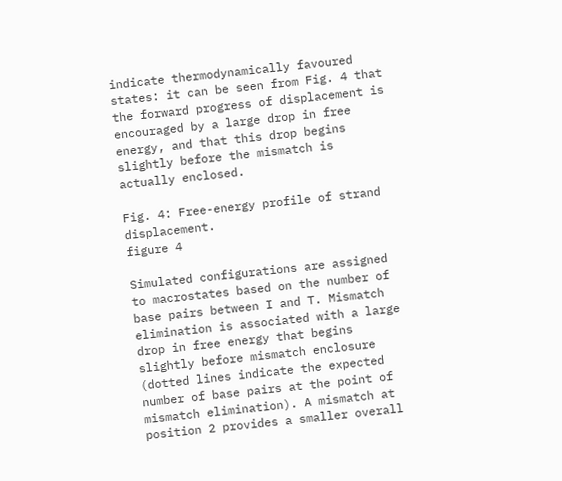indicate thermodynamically favoured states: it can be seen from Fig. 4 that the forward progress of displacement is encouraged by a large drop in free energy, and that this drop begins slightly before the mismatch is actually enclosed.

Fig. 4: Free-energy profile of strand displacement.
figure 4

Simulated configurations are assigned to macrostates based on the number of base pairs between I and T. Mismatch elimination is associated with a large drop in free energy that begins slightly before mismatch enclosure (dotted lines indicate the expected number of base pairs at the point of mismatch elimination). A mismatch at position 2 provides a smaller overall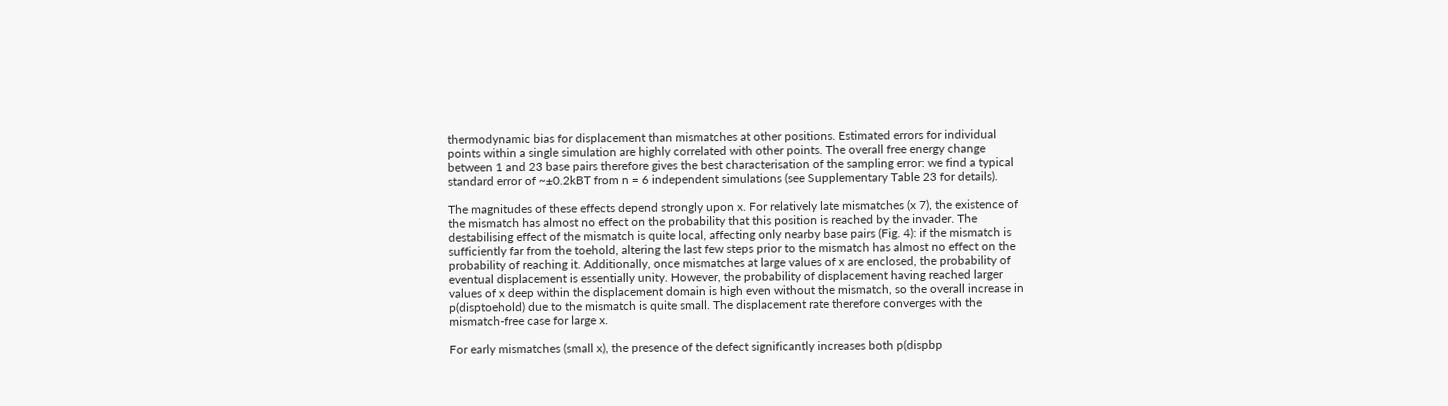thermodynamic bias for displacement than mismatches at other positions. Estimated errors for individual points within a single simulation are highly correlated with other points. The overall free energy change between 1 and 23 base pairs therefore gives the best characterisation of the sampling error: we find a typical standard error of ~±0.2kBT from n = 6 independent simulations (see Supplementary Table 23 for details).

The magnitudes of these effects depend strongly upon x. For relatively late mismatches (x 7), the existence of the mismatch has almost no effect on the probability that this position is reached by the invader. The destabilising effect of the mismatch is quite local, affecting only nearby base pairs (Fig. 4): if the mismatch is sufficiently far from the toehold, altering the last few steps prior to the mismatch has almost no effect on the probability of reaching it. Additionally, once mismatches at large values of x are enclosed, the probability of eventual displacement is essentially unity. However, the probability of displacement having reached larger values of x deep within the displacement domain is high even without the mismatch, so the overall increase in p(disptoehold) due to the mismatch is quite small. The displacement rate therefore converges with the mismatch-free case for large x.

For early mismatches (small x), the presence of the defect significantly increases both p(dispbp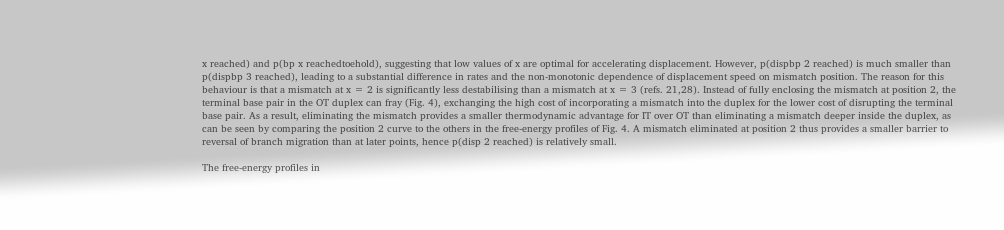x reached) and p(bp x reachedtoehold), suggesting that low values of x are optimal for accelerating displacement. However, p(dispbp 2 reached) is much smaller than p(dispbp 3 reached), leading to a substantial difference in rates and the non-monotonic dependence of displacement speed on mismatch position. The reason for this behaviour is that a mismatch at x = 2 is significantly less destabilising than a mismatch at x = 3 (refs. 21,28). Instead of fully enclosing the mismatch at position 2, the terminal base pair in the OT duplex can fray (Fig. 4), exchanging the high cost of incorporating a mismatch into the duplex for the lower cost of disrupting the terminal base pair. As a result, eliminating the mismatch provides a smaller thermodynamic advantage for IT over OT than eliminating a mismatch deeper inside the duplex, as can be seen by comparing the position 2 curve to the others in the free-energy profiles of Fig. 4. A mismatch eliminated at position 2 thus provides a smaller barrier to reversal of branch migration than at later points, hence p(disp 2 reached) is relatively small.

The free-energy profiles in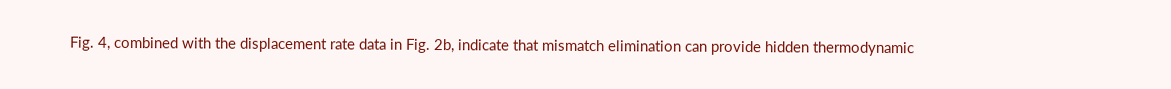Fig. 4, combined with the displacement rate data in Fig. 2b, indicate that mismatch elimination can provide hidden thermodynamic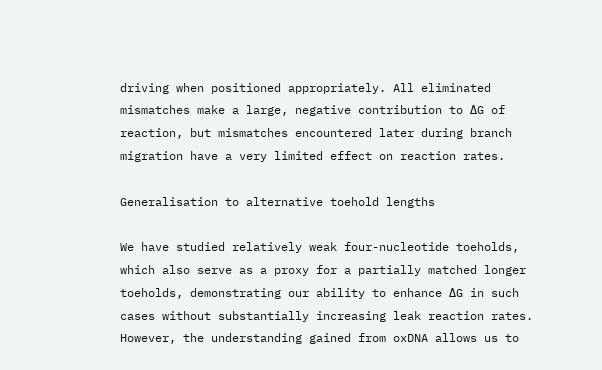driving when positioned appropriately. All eliminated mismatches make a large, negative contribution to ΔG of reaction, but mismatches encountered later during branch migration have a very limited effect on reaction rates.

Generalisation to alternative toehold lengths

We have studied relatively weak four-nucleotide toeholds, which also serve as a proxy for a partially matched longer toeholds, demonstrating our ability to enhance ΔG in such cases without substantially increasing leak reaction rates. However, the understanding gained from oxDNA allows us to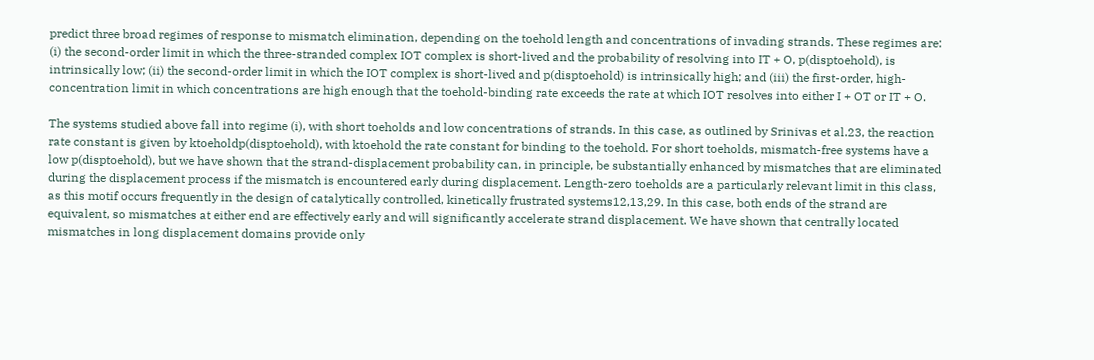predict three broad regimes of response to mismatch elimination, depending on the toehold length and concentrations of invading strands. These regimes are: (i) the second-order limit in which the three-stranded complex IOT complex is short-lived and the probability of resolving into IT + O, p(disptoehold), is intrinsically low; (ii) the second-order limit in which the IOT complex is short-lived and p(disptoehold) is intrinsically high; and (iii) the first-order, high-concentration limit in which concentrations are high enough that the toehold-binding rate exceeds the rate at which IOT resolves into either I + OT or IT + O.

The systems studied above fall into regime (i), with short toeholds and low concentrations of strands. In this case, as outlined by Srinivas et al.23, the reaction rate constant is given by ktoeholdp(disptoehold), with ktoehold the rate constant for binding to the toehold. For short toeholds, mismatch-free systems have a low p(disptoehold), but we have shown that the strand-displacement probability can, in principle, be substantially enhanced by mismatches that are eliminated during the displacement process if the mismatch is encountered early during displacement. Length-zero toeholds are a particularly relevant limit in this class, as this motif occurs frequently in the design of catalytically controlled, kinetically frustrated systems12,13,29. In this case, both ends of the strand are equivalent, so mismatches at either end are effectively early and will significantly accelerate strand displacement. We have shown that centrally located mismatches in long displacement domains provide only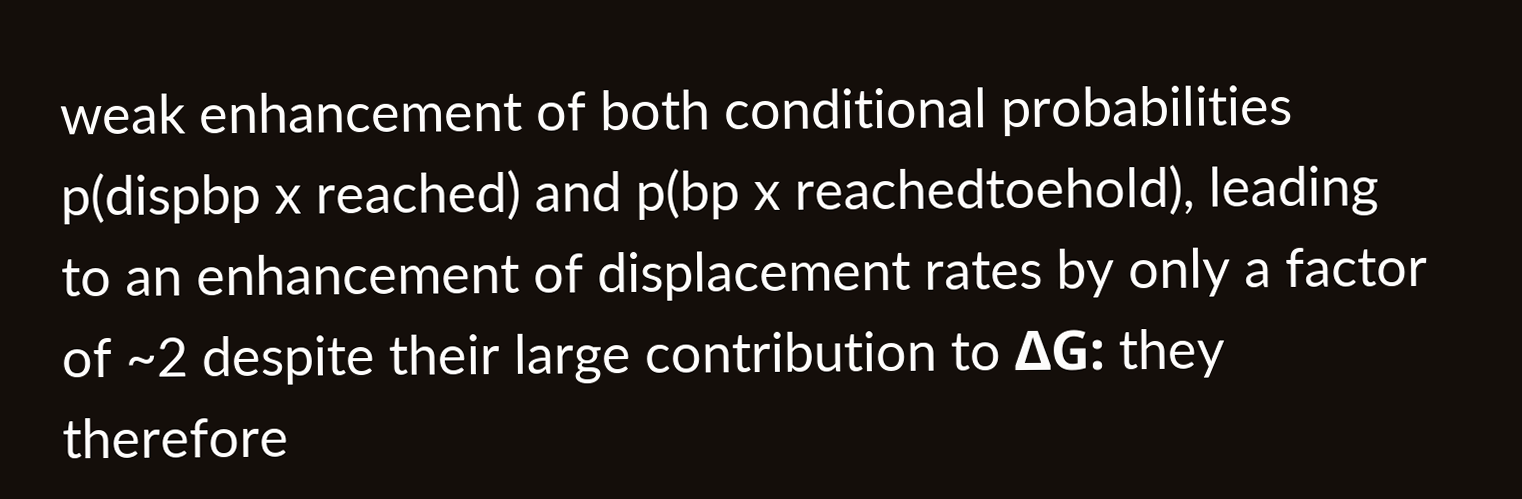weak enhancement of both conditional probabilities p(dispbp x reached) and p(bp x reachedtoehold), leading to an enhancement of displacement rates by only a factor of ~2 despite their large contribution to ΔG: they therefore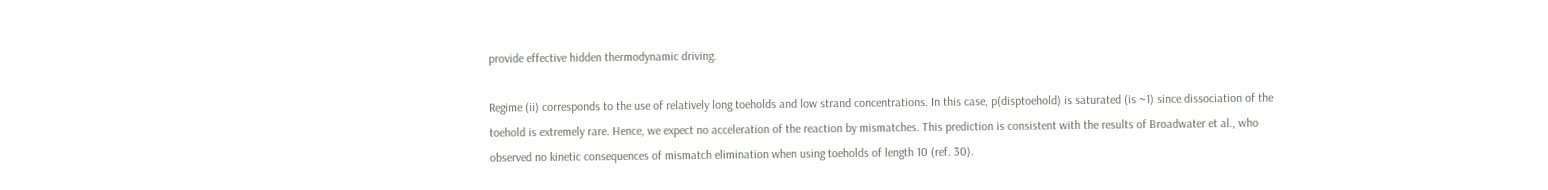provide effective hidden thermodynamic driving.

Regime (ii) corresponds to the use of relatively long toeholds and low strand concentrations. In this case, p(disptoehold) is saturated (is ~1) since dissociation of the toehold is extremely rare. Hence, we expect no acceleration of the reaction by mismatches. This prediction is consistent with the results of Broadwater et al., who observed no kinetic consequences of mismatch elimination when using toeholds of length 10 (ref. 30).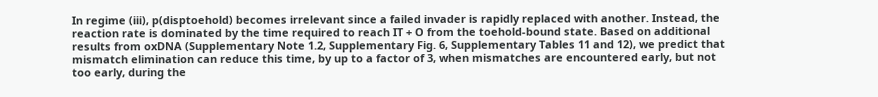In regime (iii), p(disptoehold) becomes irrelevant since a failed invader is rapidly replaced with another. Instead, the reaction rate is dominated by the time required to reach IT + O from the toehold-bound state. Based on additional results from oxDNA (Supplementary Note 1.2, Supplementary Fig. 6, Supplementary Tables 11 and 12), we predict that mismatch elimination can reduce this time, by up to a factor of 3, when mismatches are encountered early, but not too early, during the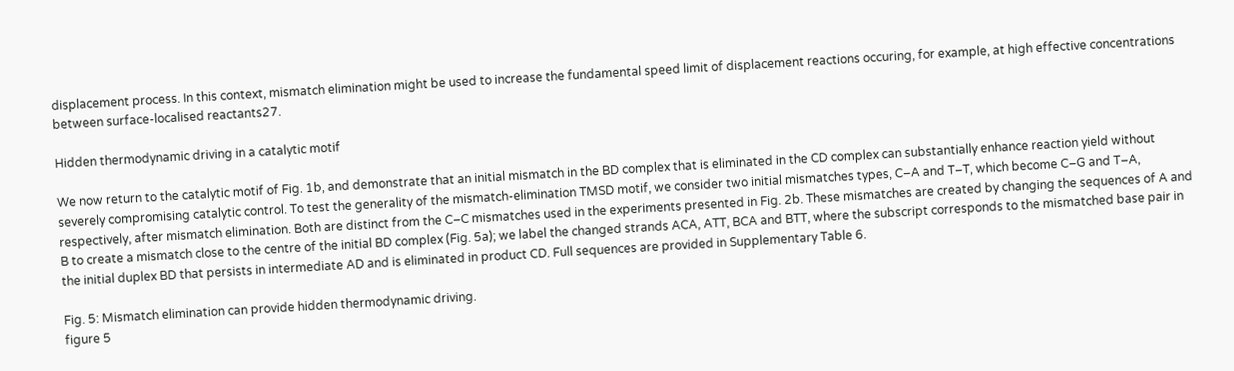displacement process. In this context, mismatch elimination might be used to increase the fundamental speed limit of displacement reactions occuring, for example, at high effective concentrations between surface-localised reactants27.

Hidden thermodynamic driving in a catalytic motif

We now return to the catalytic motif of Fig. 1b, and demonstrate that an initial mismatch in the BD complex that is eliminated in the CD complex can substantially enhance reaction yield without severely compromising catalytic control. To test the generality of the mismatch-elimination TMSD motif, we consider two initial mismatches types, C–A and T–T, which become C–G and T–A, respectively, after mismatch elimination. Both are distinct from the C–C mismatches used in the experiments presented in Fig. 2b. These mismatches are created by changing the sequences of A and B to create a mismatch close to the centre of the initial BD complex (Fig. 5a); we label the changed strands ACA, ATT, BCA and BTT, where the subscript corresponds to the mismatched base pair in the initial duplex BD that persists in intermediate AD and is eliminated in product CD. Full sequences are provided in Supplementary Table 6.

Fig. 5: Mismatch elimination can provide hidden thermodynamic driving.
figure 5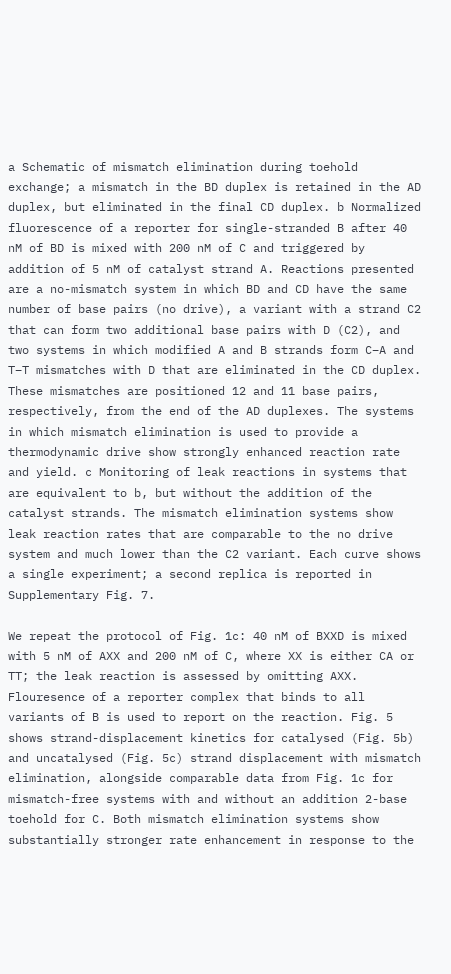a Schematic of mismatch elimination during toehold exchange; a mismatch in the BD duplex is retained in the AD duplex, but eliminated in the final CD duplex. b Normalized fluorescence of a reporter for single-stranded B after 40 nM of BD is mixed with 200 nM of C and triggered by addition of 5 nM of catalyst strand A. Reactions presented are a no-mismatch system in which BD and CD have the same number of base pairs (no drive), a variant with a strand C2 that can form two additional base pairs with D (C2), and two systems in which modified A and B strands form C–A and T–T mismatches with D that are eliminated in the CD duplex. These mismatches are positioned 12 and 11 base pairs, respectively, from the end of the AD duplexes. The systems in which mismatch elimination is used to provide a thermodynamic drive show strongly enhanced reaction rate and yield. c Monitoring of leak reactions in systems that are equivalent to b, but without the addition of the catalyst strands. The mismatch elimination systems show leak reaction rates that are comparable to the no drive system and much lower than the C2 variant. Each curve shows a single experiment; a second replica is reported in Supplementary Fig. 7.

We repeat the protocol of Fig. 1c: 40 nM of BXXD is mixed with 5 nM of AXX and 200 nM of C, where XX is either CA or TT; the leak reaction is assessed by omitting AXX. Flouresence of a reporter complex that binds to all variants of B is used to report on the reaction. Fig. 5 shows strand-displacement kinetics for catalysed (Fig. 5b) and uncatalysed (Fig. 5c) strand displacement with mismatch elimination, alongside comparable data from Fig. 1c for mismatch-free systems with and without an addition 2-base toehold for C. Both mismatch elimination systems show substantially stronger rate enhancement in response to the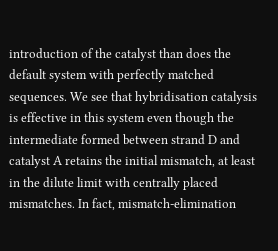introduction of the catalyst than does the default system with perfectly matched sequences. We see that hybridisation catalysis is effective in this system even though the intermediate formed between strand D and catalyst A retains the initial mismatch, at least in the dilute limit with centrally placed mismatches. In fact, mismatch-elimination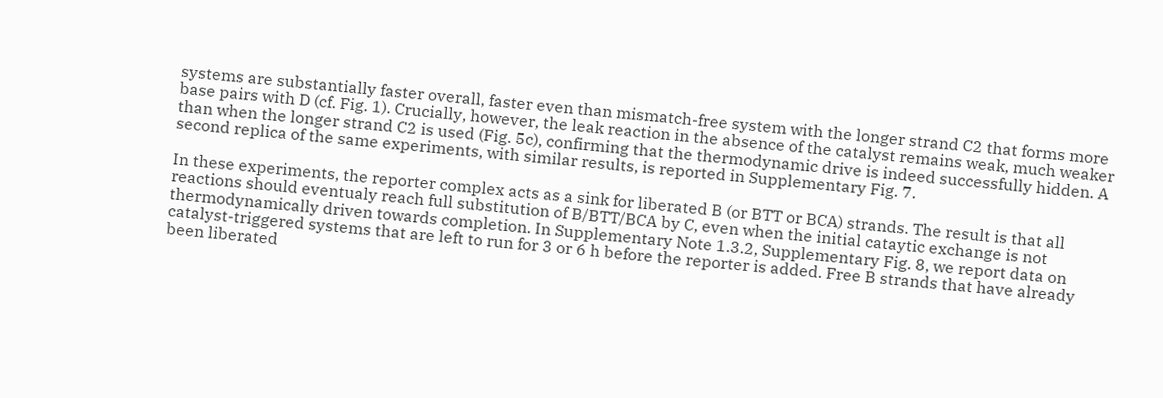systems are substantially faster overall, faster even than mismatch-free system with the longer strand C2 that forms more base pairs with D (cf. Fig. 1). Crucially, however, the leak reaction in the absence of the catalyst remains weak, much weaker than when the longer strand C2 is used (Fig. 5c), confirming that the thermodynamic drive is indeed successfully hidden. A second replica of the same experiments, with similar results, is reported in Supplementary Fig. 7.

In these experiments, the reporter complex acts as a sink for liberated B (or BTT or BCA) strands. The result is that all reactions should eventualy reach full substitution of B/BTT/BCA by C, even when the initial cataytic exchange is not thermodynamically driven towards completion. In Supplementary Note 1.3.2, Supplementary Fig. 8, we report data on catalyst-triggered systems that are left to run for 3 or 6 h before the reporter is added. Free B strands that have already been liberated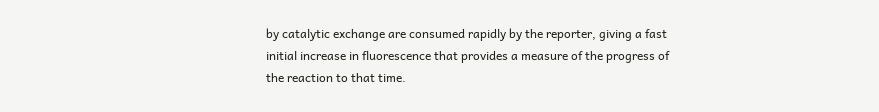by catalytic exchange are consumed rapidly by the reporter, giving a fast initial increase in fluorescence that provides a measure of the progress of the reaction to that time.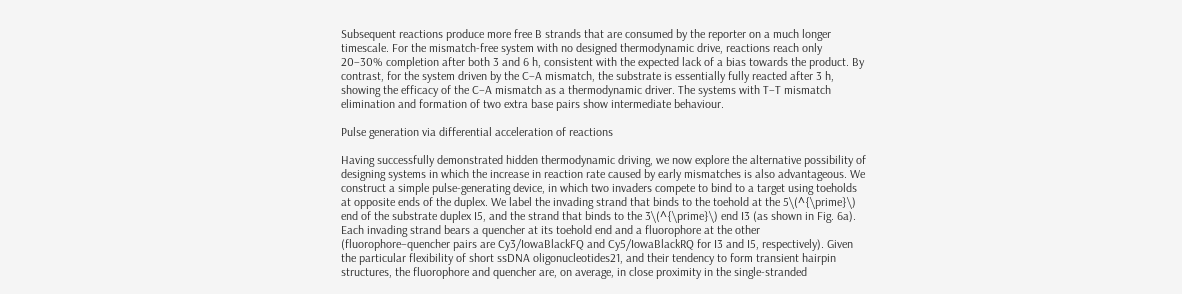Subsequent reactions produce more free B strands that are consumed by the reporter on a much longer timescale. For the mismatch-free system with no designed thermodynamic drive, reactions reach only 20–30% completion after both 3 and 6 h, consistent with the expected lack of a bias towards the product. By contrast, for the system driven by the C–A mismatch, the substrate is essentially fully reacted after 3 h, showing the efficacy of the C–A mismatch as a thermodynamic driver. The systems with T–T mismatch elimination and formation of two extra base pairs show intermediate behaviour.

Pulse generation via differential acceleration of reactions

Having successfully demonstrated hidden thermodynamic driving, we now explore the alternative possibility of designing systems in which the increase in reaction rate caused by early mismatches is also advantageous. We construct a simple pulse-generating device, in which two invaders compete to bind to a target using toeholds at opposite ends of the duplex. We label the invading strand that binds to the toehold at the 5\(^{\prime}\) end of the substrate duplex I5, and the strand that binds to the 3\(^{\prime}\) end I3 (as shown in Fig. 6a). Each invading strand bears a quencher at its toehold end and a fluorophore at the other (fluorophore–quencher pairs are Cy3/IowaBlackFQ and Cy5/IowaBlackRQ for I3 and I5, respectively). Given the particular flexibility of short ssDNA oligonucleotides21, and their tendency to form transient hairpin structures, the fluorophore and quencher are, on average, in close proximity in the single-stranded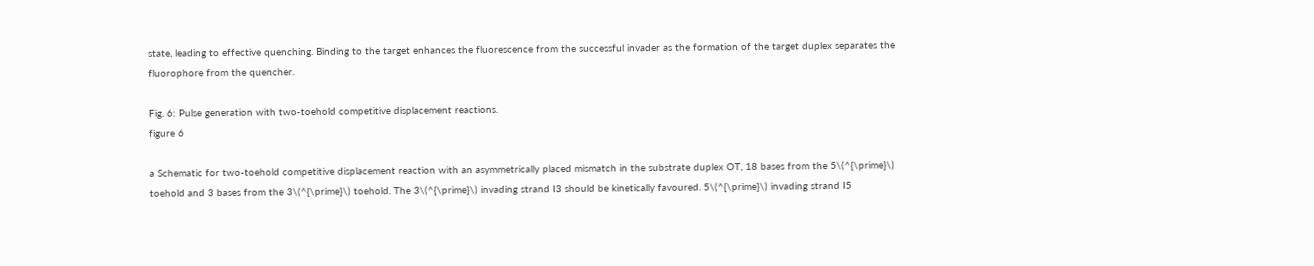state, leading to effective quenching. Binding to the target enhances the fluorescence from the successful invader as the formation of the target duplex separates the fluorophore from the quencher.

Fig. 6: Pulse generation with two-toehold competitive displacement reactions.
figure 6

a Schematic for two-toehold competitive displacement reaction with an asymmetrically placed mismatch in the substrate duplex OT, 18 bases from the 5\(^{\prime}\) toehold and 3 bases from the 3\(^{\prime}\) toehold. The 3\(^{\prime}\) invading strand I3 should be kinetically favoured. 5\(^{\prime}\) invading strand I5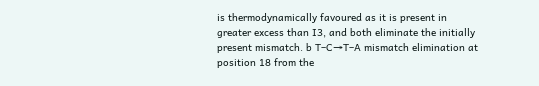is thermodynamically favoured as it is present in greater excess than I3, and both eliminate the initially present mismatch. b T–C→T–A mismatch elimination at position 18 from the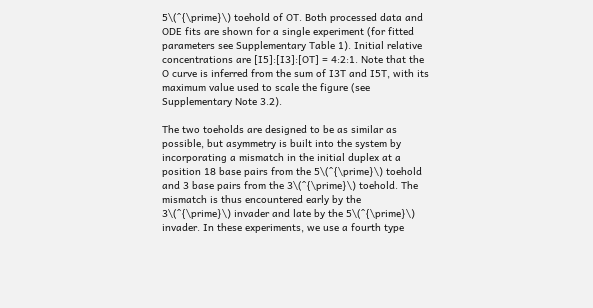5\(^{\prime}\) toehold of OT. Both processed data and ODE fits are shown for a single experiment (for fitted parameters see Supplementary Table 1). Initial relative concentrations are [I5]:[I3]:[OT] = 4:2:1. Note that the O curve is inferred from the sum of I3T and I5T, with its maximum value used to scale the figure (see Supplementary Note 3.2).

The two toeholds are designed to be as similar as possible, but asymmetry is built into the system by incorporating a mismatch in the initial duplex at a position 18 base pairs from the 5\(^{\prime}\) toehold and 3 base pairs from the 3\(^{\prime}\) toehold. The mismatch is thus encountered early by the 3\(^{\prime}\) invader and late by the 5\(^{\prime}\) invader. In these experiments, we use a fourth type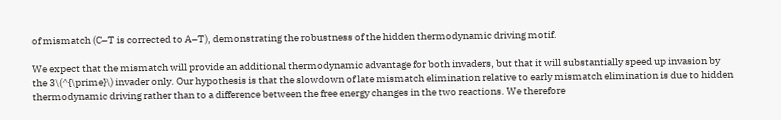of mismatch (C–T is corrected to A–T), demonstrating the robustness of the hidden thermodynamic driving motif.

We expect that the mismatch will provide an additional thermodynamic advantage for both invaders, but that it will substantially speed up invasion by the 3\(^{\prime}\) invader only. Our hypothesis is that the slowdown of late mismatch elimination relative to early mismatch elimination is due to hidden thermodynamic driving rather than to a difference between the free energy changes in the two reactions. We therefore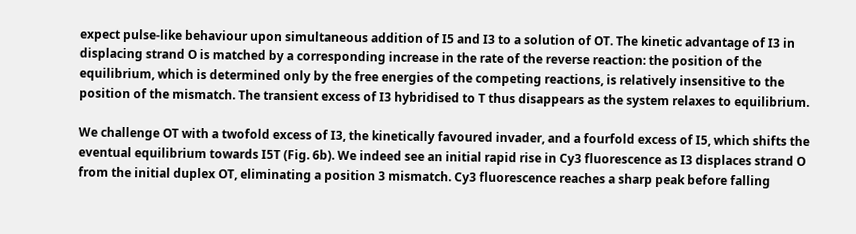expect pulse-like behaviour upon simultaneous addition of I5 and I3 to a solution of OT. The kinetic advantage of I3 in displacing strand O is matched by a corresponding increase in the rate of the reverse reaction: the position of the equilibrium, which is determined only by the free energies of the competing reactions, is relatively insensitive to the position of the mismatch. The transient excess of I3 hybridised to T thus disappears as the system relaxes to equilibrium.

We challenge OT with a twofold excess of I3, the kinetically favoured invader, and a fourfold excess of I5, which shifts the eventual equilibrium towards I5T (Fig. 6b). We indeed see an initial rapid rise in Cy3 fluorescence as I3 displaces strand O from the initial duplex OT, eliminating a position 3 mismatch. Cy3 fluorescence reaches a sharp peak before falling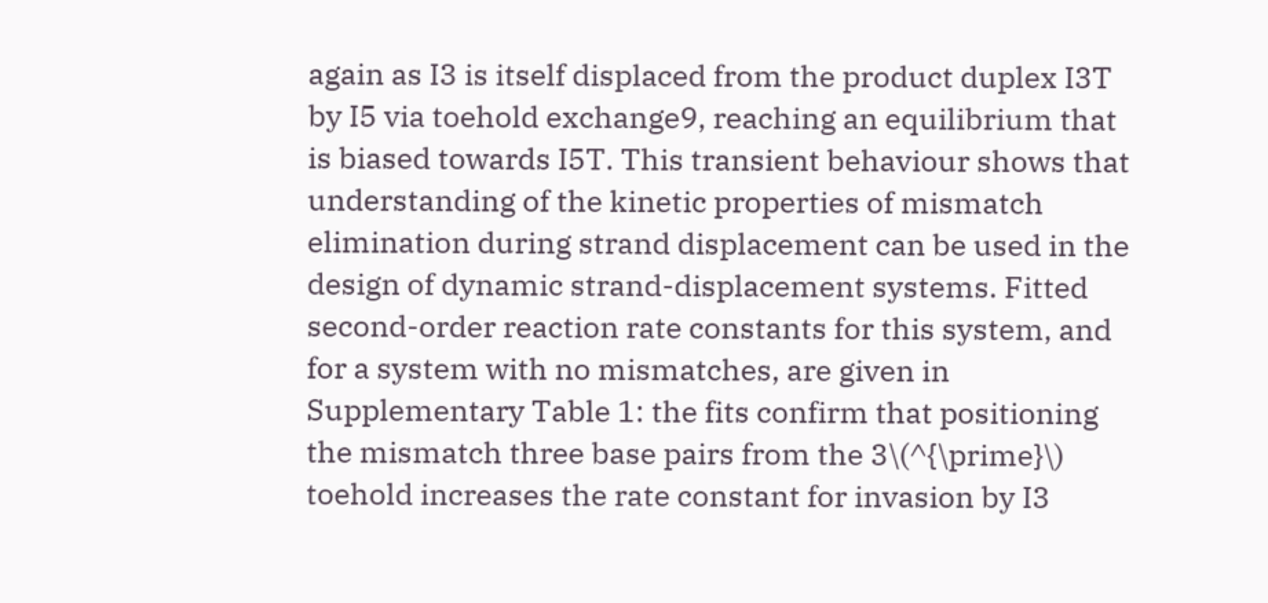again as I3 is itself displaced from the product duplex I3T by I5 via toehold exchange9, reaching an equilibrium that is biased towards I5T. This transient behaviour shows that understanding of the kinetic properties of mismatch elimination during strand displacement can be used in the design of dynamic strand-displacement systems. Fitted second-order reaction rate constants for this system, and for a system with no mismatches, are given in Supplementary Table 1: the fits confirm that positioning the mismatch three base pairs from the 3\(^{\prime}\) toehold increases the rate constant for invasion by I3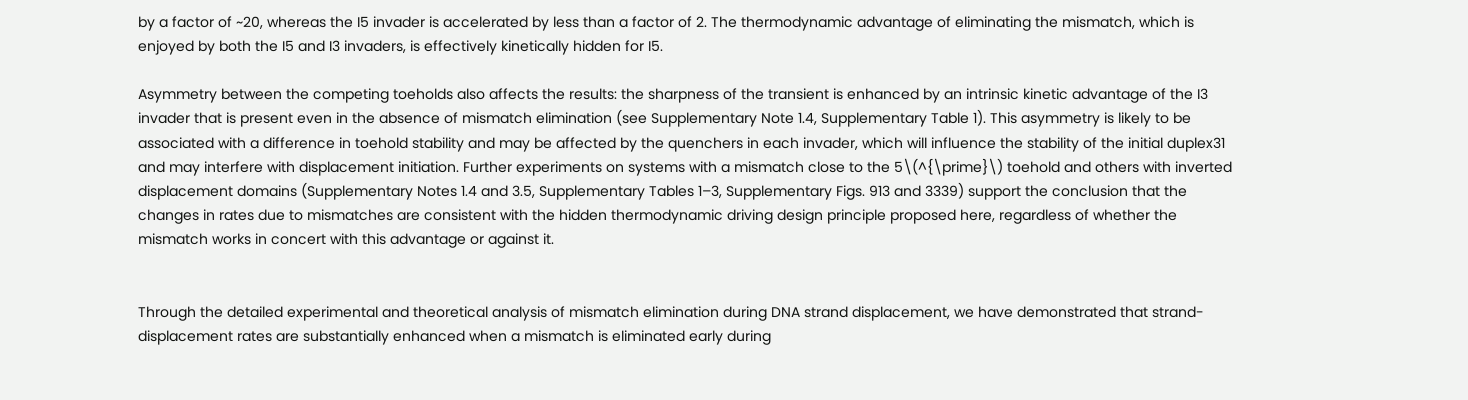by a factor of ~20, whereas the I5 invader is accelerated by less than a factor of 2. The thermodynamic advantage of eliminating the mismatch, which is enjoyed by both the I5 and I3 invaders, is effectively kinetically hidden for I5.

Asymmetry between the competing toeholds also affects the results: the sharpness of the transient is enhanced by an intrinsic kinetic advantage of the I3 invader that is present even in the absence of mismatch elimination (see Supplementary Note 1.4, Supplementary Table 1). This asymmetry is likely to be associated with a difference in toehold stability and may be affected by the quenchers in each invader, which will influence the stability of the initial duplex31 and may interfere with displacement initiation. Further experiments on systems with a mismatch close to the 5\(^{\prime}\) toehold and others with inverted displacement domains (Supplementary Notes 1.4 and 3.5, Supplementary Tables 1–3, Supplementary Figs. 913 and 3339) support the conclusion that the changes in rates due to mismatches are consistent with the hidden thermodynamic driving design principle proposed here, regardless of whether the mismatch works in concert with this advantage or against it.


Through the detailed experimental and theoretical analysis of mismatch elimination during DNA strand displacement, we have demonstrated that strand-displacement rates are substantially enhanced when a mismatch is eliminated early during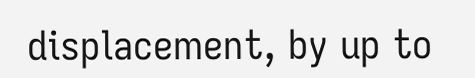displacement, by up to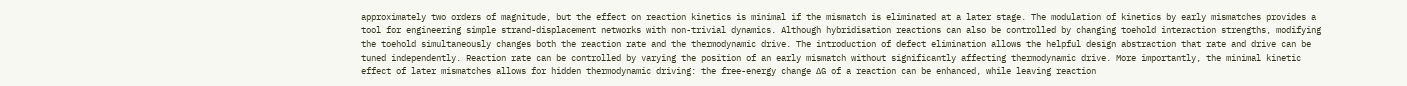approximately two orders of magnitude, but the effect on reaction kinetics is minimal if the mismatch is eliminated at a later stage. The modulation of kinetics by early mismatches provides a tool for engineering simple strand-displacement networks with non-trivial dynamics. Although hybridisation reactions can also be controlled by changing toehold interaction strengths, modifying the toehold simultaneously changes both the reaction rate and the thermodynamic drive. The introduction of defect elimination allows the helpful design abstraction that rate and drive can be tuned independently. Reaction rate can be controlled by varying the position of an early mismatch without significantly affecting thermodynamic drive. More importantly, the minimal kinetic effect of later mismatches allows for hidden thermodynamic driving: the free-energy change ΔG of a reaction can be enhanced, while leaving reaction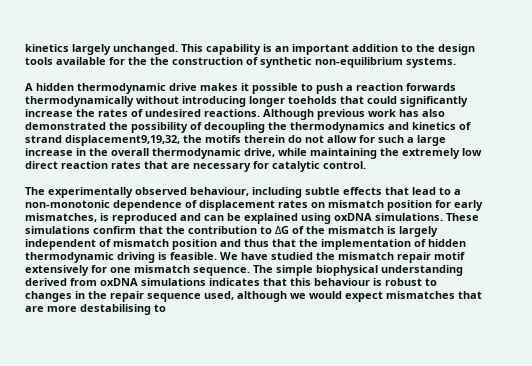kinetics largely unchanged. This capability is an important addition to the design tools available for the the construction of synthetic non-equilibrium systems.

A hidden thermodynamic drive makes it possible to push a reaction forwards thermodynamically without introducing longer toeholds that could significantly increase the rates of undesired reactions. Although previous work has also demonstrated the possibility of decoupling the thermodynamics and kinetics of strand displacement9,19,32, the motifs therein do not allow for such a large increase in the overall thermodynamic drive, while maintaining the extremely low direct reaction rates that are necessary for catalytic control.

The experimentally observed behaviour, including subtle effects that lead to a non-monotonic dependence of displacement rates on mismatch position for early mismatches, is reproduced and can be explained using oxDNA simulations. These simulations confirm that the contribution to ΔG of the mismatch is largely independent of mismatch position and thus that the implementation of hidden thermodynamic driving is feasible. We have studied the mismatch repair motif extensively for one mismatch sequence. The simple biophysical understanding derived from oxDNA simulations indicates that this behaviour is robust to changes in the repair sequence used, although we would expect mismatches that are more destabilising to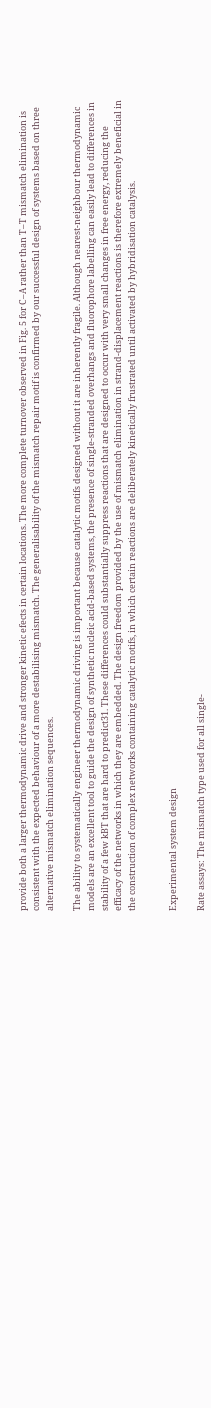provide both a larger thermodynamic drive and stronger kinetic efects in certain locations. The more complete turnover observed in Fig. 5 for C–A rather than T–T mismatch elimination is consistent with the expected behaviour of a more destabilising mismatch. The generalisability of the mismatch repair motif is confirmed by our successful design of systems based on three alternative mismatch elimination sequences.

The ability to systematically engineer thermodynamic driving is important because catalytic motifs designed without it are inherently fragile. Although nearest-neighbour thermodynamic models are an excellent tool to guide the design of synthetic nucleic acid-based systems, the presence of single-stranded overhangs and fluorophore labelling can easily lead to differences in stability of a few kBT that are hard to predict31. These differences could substantially suppress reactions that are designed to occur with very small changes in free energy, reducing the efficacy of the networks in which they are embedded. The design freedom provided by the use of mismatch elimination in strand-displacement reactions is therefore extremely beneficial in the construction of complex networks containing catalytic motifs, in which certain reactions are deliberately kinetically frustrated until activated by hybridisation catalysis.


Experimental system design

Rate assays: The mismatch type used for all single-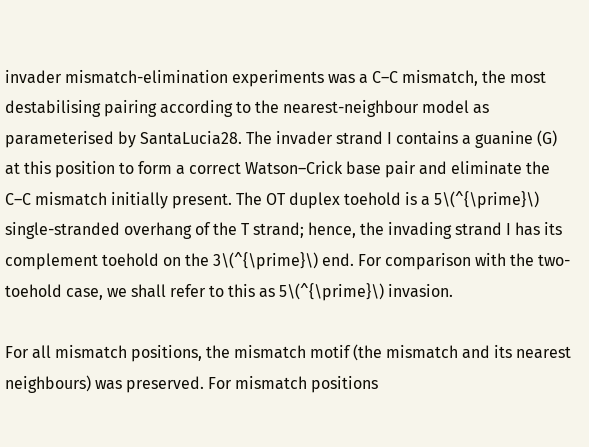invader mismatch-elimination experiments was a C–C mismatch, the most destabilising pairing according to the nearest-neighbour model as parameterised by SantaLucia28. The invader strand I contains a guanine (G) at this position to form a correct Watson–Crick base pair and eliminate the C–C mismatch initially present. The OT duplex toehold is a 5\(^{\prime}\) single-stranded overhang of the T strand; hence, the invading strand I has its complement toehold on the 3\(^{\prime}\) end. For comparison with the two-toehold case, we shall refer to this as 5\(^{\prime}\) invasion.

For all mismatch positions, the mismatch motif (the mismatch and its nearest neighbours) was preserved. For mismatch positions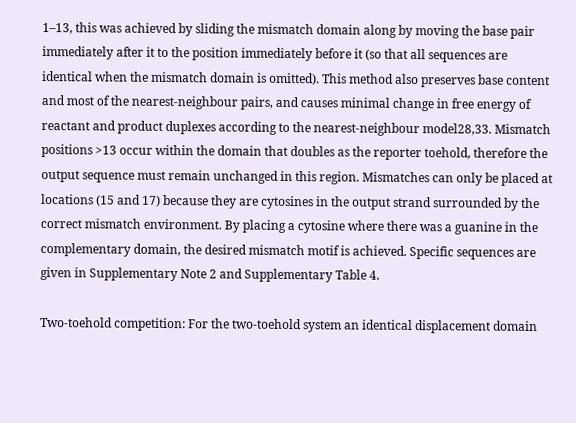1–13, this was achieved by sliding the mismatch domain along by moving the base pair immediately after it to the position immediately before it (so that all sequences are identical when the mismatch domain is omitted). This method also preserves base content and most of the nearest-neighbour pairs, and causes minimal change in free energy of reactant and product duplexes according to the nearest-neighbour model28,33. Mismatch positions >13 occur within the domain that doubles as the reporter toehold, therefore the output sequence must remain unchanged in this region. Mismatches can only be placed at locations (15 and 17) because they are cytosines in the output strand surrounded by the correct mismatch environment. By placing a cytosine where there was a guanine in the complementary domain, the desired mismatch motif is achieved. Specific sequences are given in Supplementary Note 2 and Supplementary Table 4.

Two-toehold competition: For the two-toehold system an identical displacement domain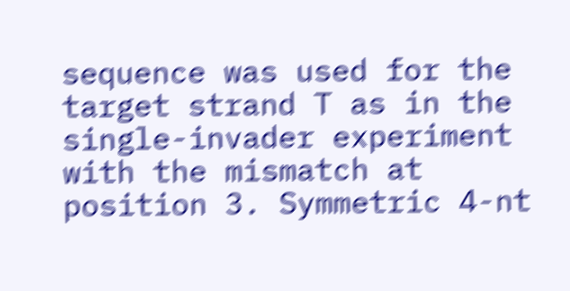sequence was used for the target strand T as in the single-invader experiment with the mismatch at position 3. Symmetric 4-nt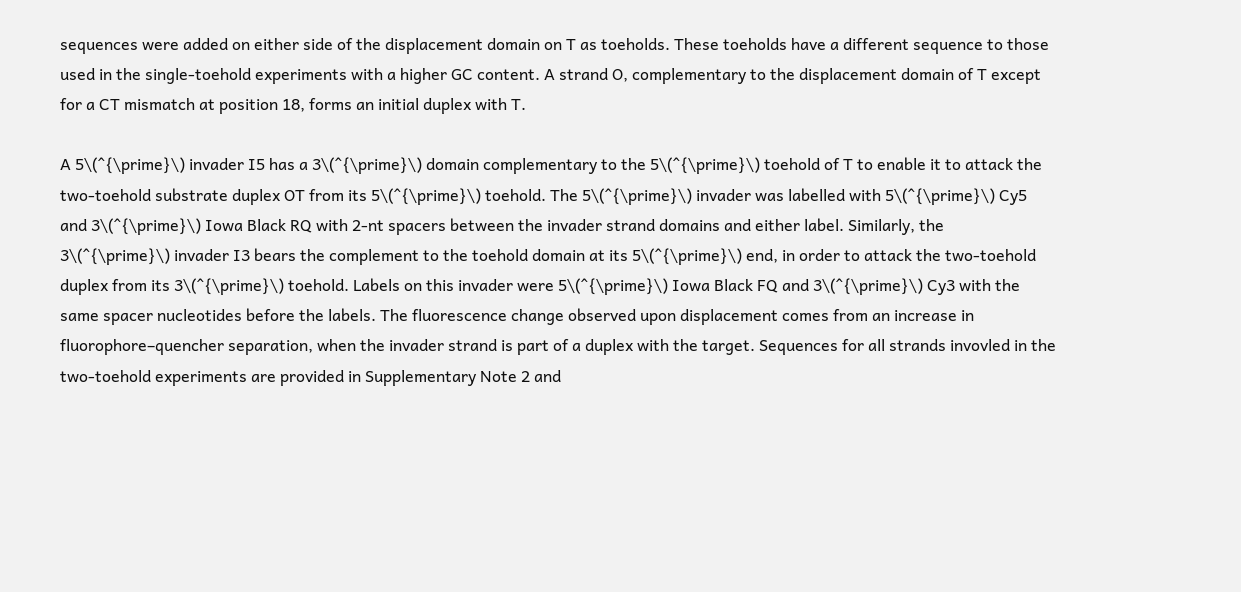sequences were added on either side of the displacement domain on T as toeholds. These toeholds have a different sequence to those used in the single-toehold experiments with a higher GC content. A strand O, complementary to the displacement domain of T except for a CT mismatch at position 18, forms an initial duplex with T.

A 5\(^{\prime}\) invader I5 has a 3\(^{\prime}\) domain complementary to the 5\(^{\prime}\) toehold of T to enable it to attack the two-toehold substrate duplex OT from its 5\(^{\prime}\) toehold. The 5\(^{\prime}\) invader was labelled with 5\(^{\prime}\) Cy5 and 3\(^{\prime}\) Iowa Black RQ with 2-nt spacers between the invader strand domains and either label. Similarly, the 3\(^{\prime}\) invader I3 bears the complement to the toehold domain at its 5\(^{\prime}\) end, in order to attack the two-toehold duplex from its 3\(^{\prime}\) toehold. Labels on this invader were 5\(^{\prime}\) Iowa Black FQ and 3\(^{\prime}\) Cy3 with the same spacer nucleotides before the labels. The fluorescence change observed upon displacement comes from an increase in fluorophore–quencher separation, when the invader strand is part of a duplex with the target. Sequences for all strands invovled in the two-toehold experiments are provided in Supplementary Note 2 and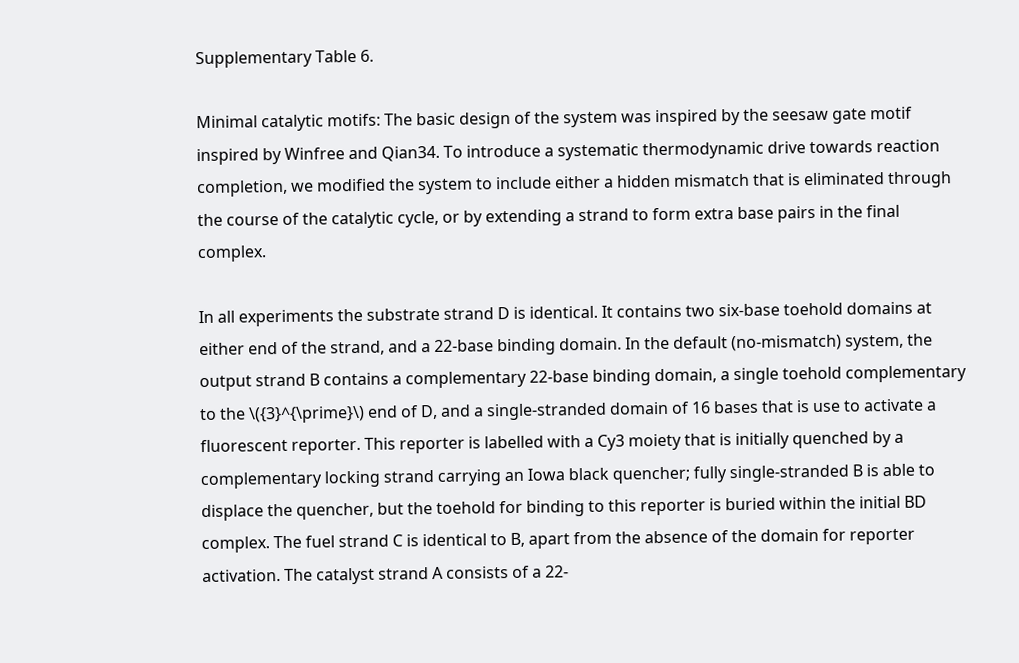Supplementary Table 6.

Minimal catalytic motifs: The basic design of the system was inspired by the seesaw gate motif inspired by Winfree and Qian34. To introduce a systematic thermodynamic drive towards reaction completion, we modified the system to include either a hidden mismatch that is eliminated through the course of the catalytic cycle, or by extending a strand to form extra base pairs in the final complex.

In all experiments the substrate strand D is identical. It contains two six-base toehold domains at either end of the strand, and a 22-base binding domain. In the default (no-mismatch) system, the output strand B contains a complementary 22-base binding domain, a single toehold complementary to the \({3}^{\prime}\) end of D, and a single-stranded domain of 16 bases that is use to activate a fluorescent reporter. This reporter is labelled with a Cy3 moiety that is initially quenched by a complementary locking strand carrying an Iowa black quencher; fully single-stranded B is able to displace the quencher, but the toehold for binding to this reporter is buried within the initial BD complex. The fuel strand C is identical to B, apart from the absence of the domain for reporter activation. The catalyst strand A consists of a 22-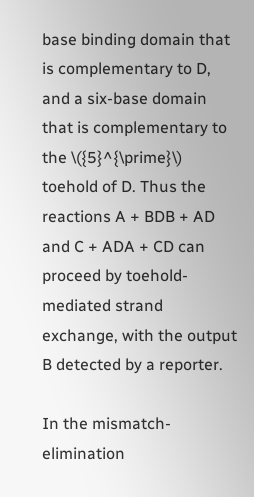base binding domain that is complementary to D, and a six-base domain that is complementary to the \({5}^{\prime}\) toehold of D. Thus the reactions A + BDB + AD and C + ADA + CD can proceed by toehold-mediated strand exchange, with the output B detected by a reporter.

In the mismatch-elimination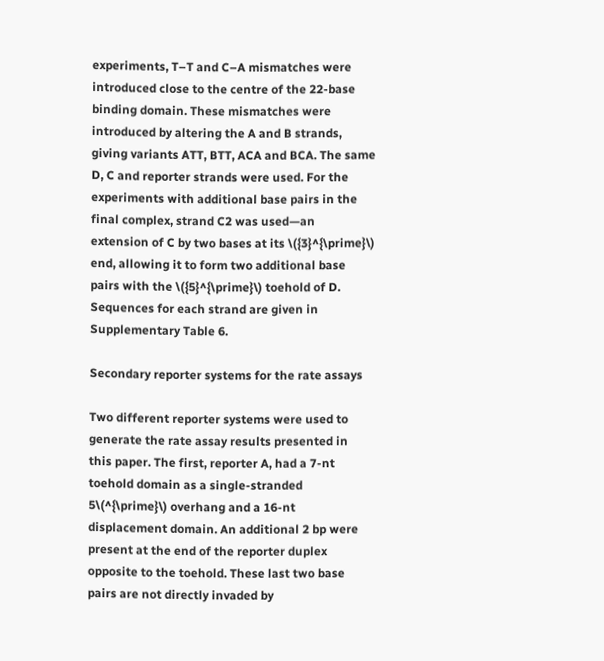experiments, T–T and C–A mismatches were introduced close to the centre of the 22-base binding domain. These mismatches were introduced by altering the A and B strands, giving variants ATT, BTT, ACA and BCA. The same D, C and reporter strands were used. For the experiments with additional base pairs in the final complex, strand C2 was used—an extension of C by two bases at its \({3}^{\prime}\) end, allowing it to form two additional base pairs with the \({5}^{\prime}\) toehold of D. Sequences for each strand are given in Supplementary Table 6.

Secondary reporter systems for the rate assays

Two different reporter systems were used to generate the rate assay results presented in this paper. The first, reporter A, had a 7-nt toehold domain as a single-stranded 5\(^{\prime}\) overhang and a 16-nt displacement domain. An additional 2 bp were present at the end of the reporter duplex opposite to the toehold. These last two base pairs are not directly invaded by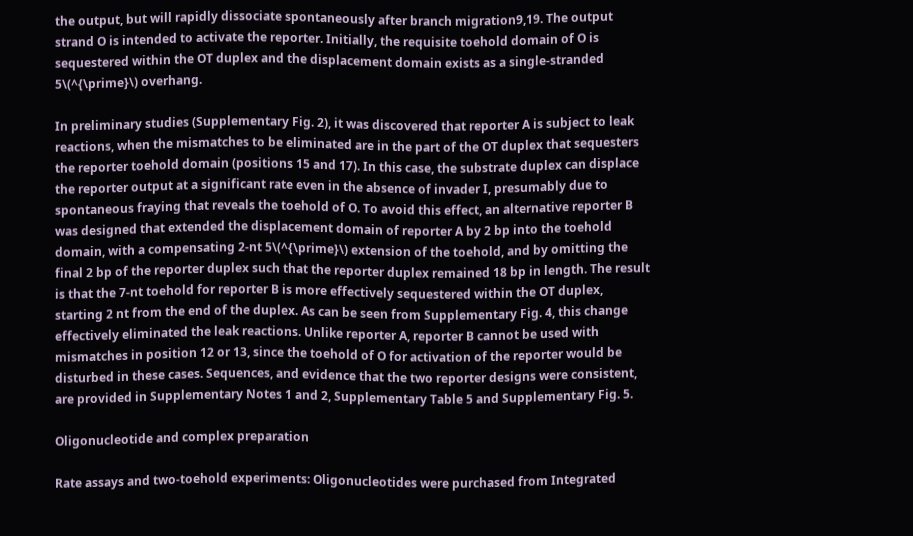the output, but will rapidly dissociate spontaneously after branch migration9,19. The output strand O is intended to activate the reporter. Initially, the requisite toehold domain of O is sequestered within the OT duplex and the displacement domain exists as a single-stranded 5\(^{\prime}\) overhang.

In preliminary studies (Supplementary Fig. 2), it was discovered that reporter A is subject to leak reactions, when the mismatches to be eliminated are in the part of the OT duplex that sequesters the reporter toehold domain (positions 15 and 17). In this case, the substrate duplex can displace the reporter output at a significant rate even in the absence of invader I, presumably due to spontaneous fraying that reveals the toehold of O. To avoid this effect, an alternative reporter B was designed that extended the displacement domain of reporter A by 2 bp into the toehold domain, with a compensating 2-nt 5\(^{\prime}\) extension of the toehold, and by omitting the final 2 bp of the reporter duplex such that the reporter duplex remained 18 bp in length. The result is that the 7-nt toehold for reporter B is more effectively sequestered within the OT duplex, starting 2 nt from the end of the duplex. As can be seen from Supplementary Fig. 4, this change effectively eliminated the leak reactions. Unlike reporter A, reporter B cannot be used with mismatches in position 12 or 13, since the toehold of O for activation of the reporter would be disturbed in these cases. Sequences, and evidence that the two reporter designs were consistent, are provided in Supplementary Notes 1 and 2, Supplementary Table 5 and Supplementary Fig. 5.

Oligonucleotide and complex preparation

Rate assays and two-toehold experiments: Oligonucleotides were purchased from Integrated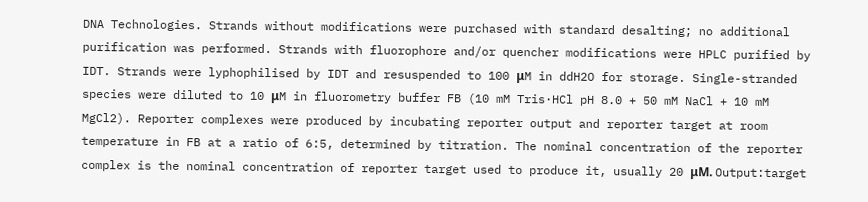DNA Technologies. Strands without modifications were purchased with standard desalting; no additional purification was performed. Strands with fluorophore and/or quencher modifications were HPLC purified by IDT. Strands were lyphophilised by IDT and resuspended to 100 μM in ddH2O for storage. Single-stranded species were diluted to 10 μM in fluorometry buffer FB (10 mM Tris·HCl pH 8.0 + 50 mM NaCl + 10 mM MgCl2). Reporter complexes were produced by incubating reporter output and reporter target at room temperature in FB at a ratio of 6:5, determined by titration. The nominal concentration of the reporter complex is the nominal concentration of reporter target used to produce it, usually 20 μM. Output:target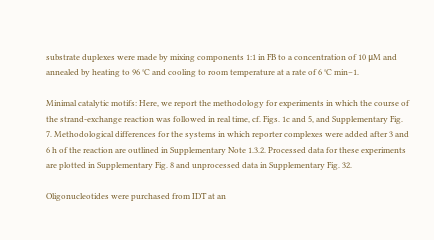substrate duplexes were made by mixing components 1:1 in FB to a concentration of 10 μM and annealed by heating to 96 °C and cooling to room temperature at a rate of 6 °C min−1.

Minimal catalytic motifs: Here, we report the methodology for experiments in which the course of the strand-exchange reaction was followed in real time, cf. Figs. 1c and 5, and Supplementary Fig. 7. Methodological differences for the systems in which reporter complexes were added after 3 and 6 h of the reaction are outlined in Supplementary Note 1.3.2. Processed data for these experiments are plotted in Supplementary Fig. 8 and unprocessed data in Supplementary Fig. 32.

Oligonucleotides were purchased from IDT at an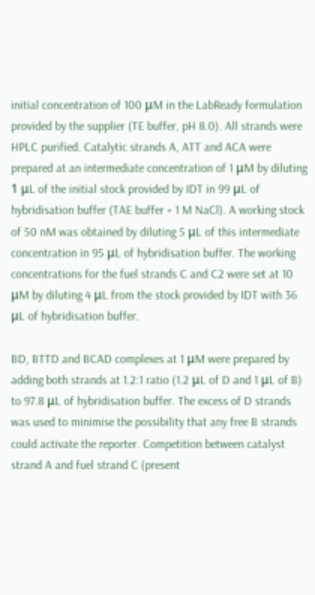initial concentration of 100 μM in the LabReady formulation provided by the supplier (TE buffer, pH 8.0). All strands were HPLC purified. Catalytic strands A, ATT and ACA were prepared at an intermediate concentration of 1 μM by diluting 1 μL of the initial stock provided by IDT in 99 μL of hybridisation buffer (TAE buffer + 1 M NaCl). A working stock of 50 nM was obtained by diluting 5 μL of this intermediate concentration in 95 μL of hybridisation buffer. The working concentrations for the fuel strands C and C2 were set at 10 μM by diluting 4 μL from the stock provided by IDT with 36 μL of hybridisation buffer.

BD, BTTD and BCAD complexes at 1 μM were prepared by adding both strands at 1.2:1 ratio (1.2 μL of D and 1 μL of B) to 97.8 μL of hybridisation buffer. The excess of D strands was used to minimise the possibility that any free B strands could activate the reporter. Competition between catalyst strand A and fuel strand C (present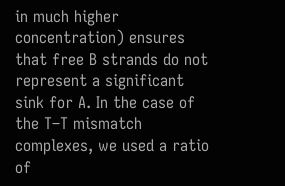in much higher concentration) ensures that free B strands do not represent a significant sink for A. In the case of the T–T mismatch complexes, we used a ratio of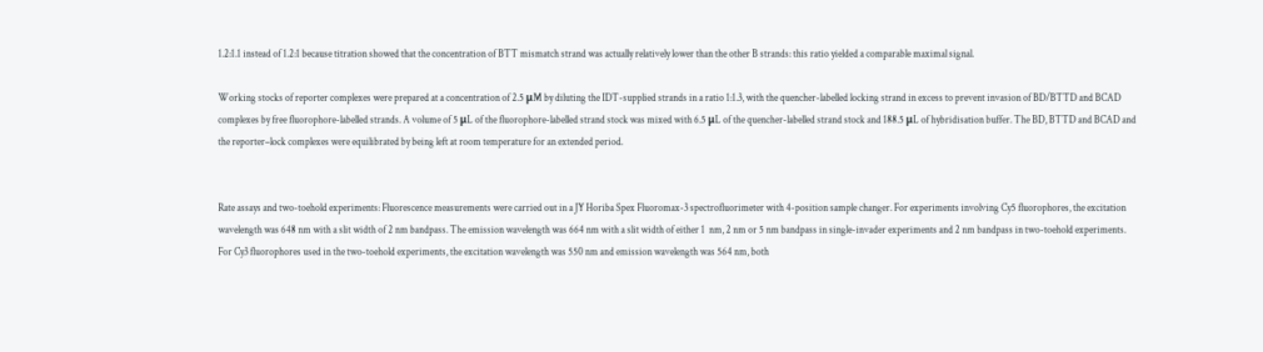1.2:1.1 instead of 1.2:1 because titration showed that the concentration of BTT mismatch strand was actually relatively lower than the other B strands: this ratio yielded a comparable maximal signal.

Working stocks of reporter complexes were prepared at a concentration of 2.5 μM by diluting the IDT-supplied strands in a ratio 1:1.3, with the quencher-labelled locking strand in excess to prevent invasion of BD/BTTD and BCAD complexes by free fluorophore-labelled strands. A volume of 5 μL of the fluorophore-labelled strand stock was mixed with 6.5 μL of the quencher-labelled strand stock and 188.5 μL of hybridisation buffer. The BD, BTTD and BCAD and the reporter–lock complexes were equilibrated by being left at room temperature for an extended period.


Rate assays and two-toehold experiments: Fluorescence measurements were carried out in a JY Horiba Spex Fluoromax-3 spectrofluorimeter with 4-position sample changer. For experiments involving Cy5 fluorophores, the excitation wavelength was 648 nm with a slit width of 2 nm bandpass. The emission wavelength was 664 nm with a slit width of either 1  nm, 2 nm or 5 nm bandpass in single-invader experiments and 2 nm bandpass in two-toehold experiments. For Cy3 fluorophores used in the two-toehold experiments, the excitation wavelength was 550 nm and emission wavelength was 564 nm, both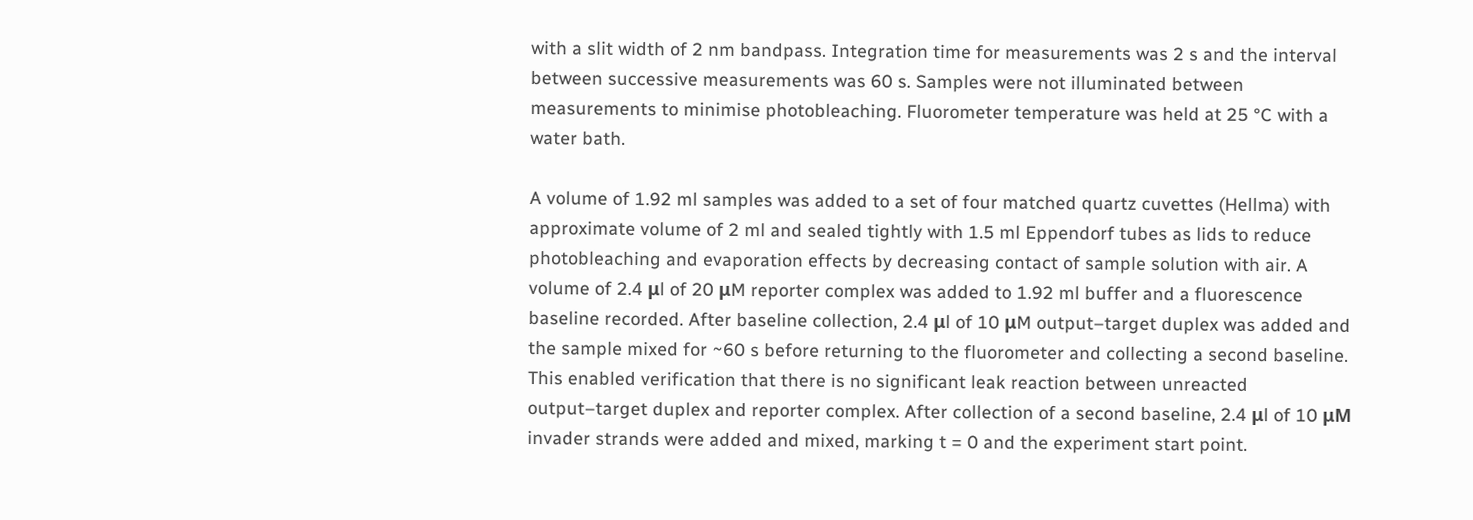with a slit width of 2 nm bandpass. Integration time for measurements was 2 s and the interval between successive measurements was 60 s. Samples were not illuminated between measurements to minimise photobleaching. Fluorometer temperature was held at 25 °C with a water bath.

A volume of 1.92 ml samples was added to a set of four matched quartz cuvettes (Hellma) with approximate volume of 2 ml and sealed tightly with 1.5 ml Eppendorf tubes as lids to reduce photobleaching and evaporation effects by decreasing contact of sample solution with air. A volume of 2.4 μl of 20 μM reporter complex was added to 1.92 ml buffer and a fluorescence baseline recorded. After baseline collection, 2.4 μl of 10 μM output–target duplex was added and the sample mixed for ~60 s before returning to the fluorometer and collecting a second baseline. This enabled verification that there is no significant leak reaction between unreacted output–target duplex and reporter complex. After collection of a second baseline, 2.4 μl of 10 μM invader strands were added and mixed, marking t = 0 and the experiment start point.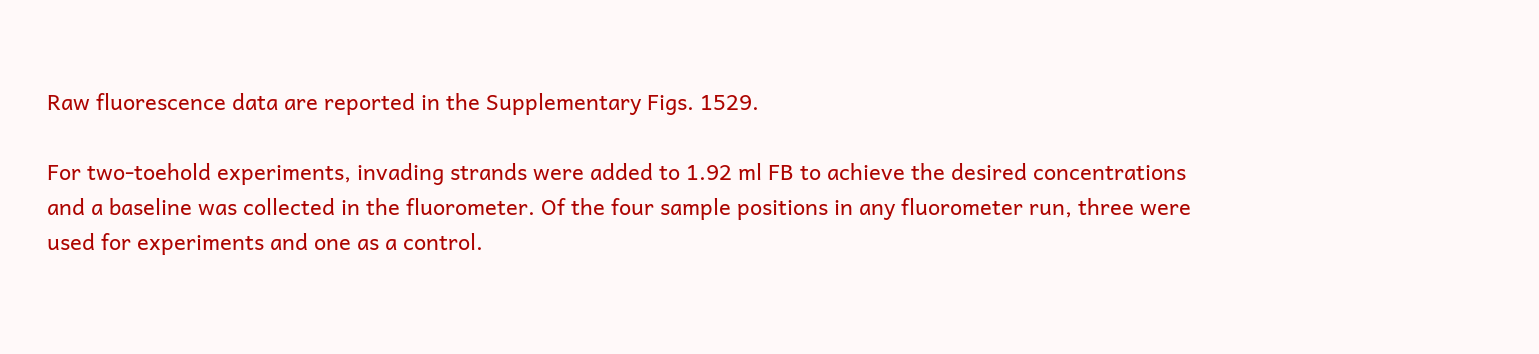Raw fluorescence data are reported in the Supplementary Figs. 1529.

For two-toehold experiments, invading strands were added to 1.92 ml FB to achieve the desired concentrations and a baseline was collected in the fluorometer. Of the four sample positions in any fluorometer run, three were used for experiments and one as a control.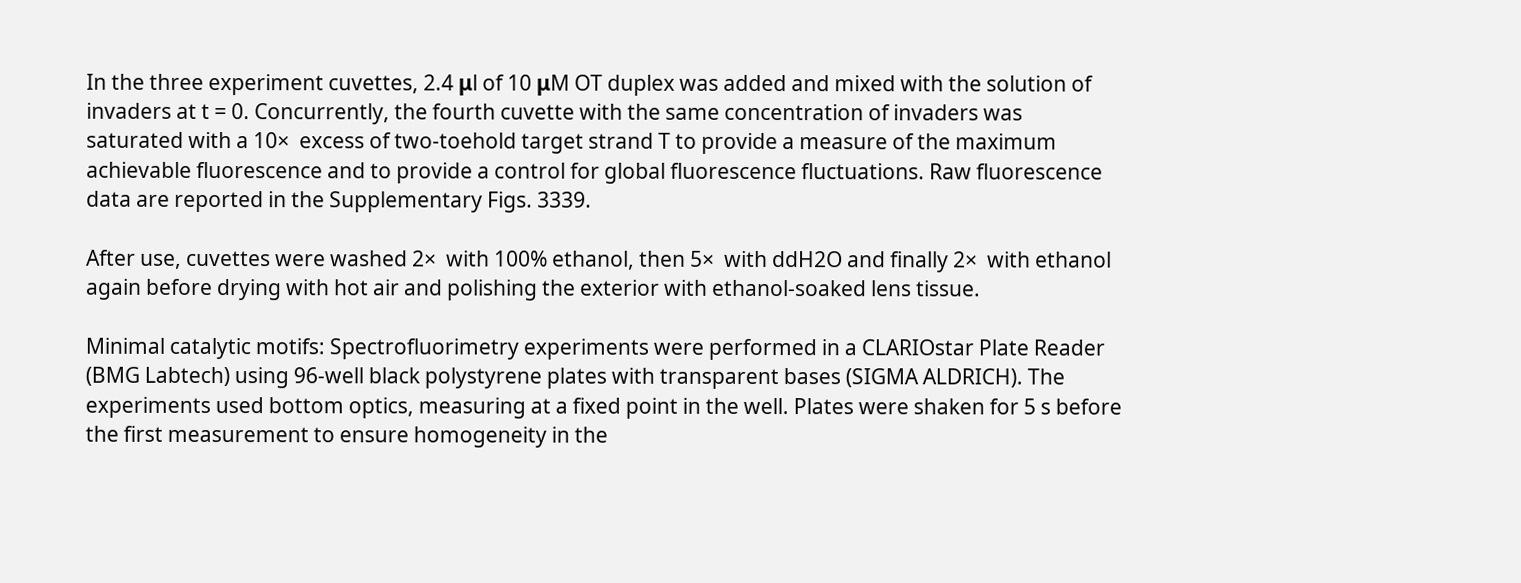In the three experiment cuvettes, 2.4 μl of 10 μM OT duplex was added and mixed with the solution of invaders at t = 0. Concurrently, the fourth cuvette with the same concentration of invaders was saturated with a 10×  excess of two-toehold target strand T to provide a measure of the maximum achievable fluorescence and to provide a control for global fluorescence fluctuations. Raw fluorescence data are reported in the Supplementary Figs. 3339.

After use, cuvettes were washed 2×  with 100% ethanol, then 5×  with ddH2O and finally 2×  with ethanol again before drying with hot air and polishing the exterior with ethanol-soaked lens tissue.

Minimal catalytic motifs: Spectrofluorimetry experiments were performed in a CLARIOstar Plate Reader (BMG Labtech) using 96-well black polystyrene plates with transparent bases (SIGMA ALDRICH). The experiments used bottom optics, measuring at a fixed point in the well. Plates were shaken for 5 s before the first measurement to ensure homogeneity in the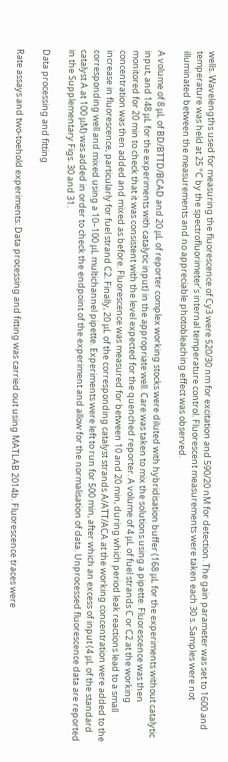wells. Wavelengths used for measuring the fluorescence of Cy3 were 520/30 nm for excitation and 590/20 nM for detection. The gain parameter was set to 1600 and temperature was held at 25 °C by the spectrofluorimeter’s internal temperature control. Fluorescent measurements were taken each 30 s. Samples were not illuminated between the measurements and no appreciable photobleaching effect was observed.

A volume of 8 μL of BD/BTTD/BCAD and 20 μL of reporter complex working stocks were diluted with hybridisation buffer (168 μL for the experiments without catalytic input, and 148 μL for the experiments with catalytic input) in the appropriate well. Care was taken to mix the solutions using a pipette. Fluorescence was then monitored for 20 min to check that it was consistent with the level expected for the quenched reporter. A volume of 4 μL of fuel strands C or C2 at the working concentration was then added and mixed as before. Fluorescence was measured for between 10 and 20 min, during which period leak reactions lead to a small increase in fluorescence, particularly for fuel strand C2. Finally, 20 μL of the corresponding catalyst strands A/ATT/ACA at the working concentration were added to the corresponding well and mixed using a 10–100 μL multichannel pipette. Experiments were left to run for 500 min, after which an excess of input (4 μL of the standard catalyst A at 100 μM) was added in order to check the endpoint of the experiment and allow for the normalisation of data. Unprocessed fluorescence data are reported in the Supplementary Figs. 30 and 31.

Data processing and fitting

Rate assays and two-toehold experiments: Data processing and fitting was carried out using MATLAB 2014b. Fluorescence traces were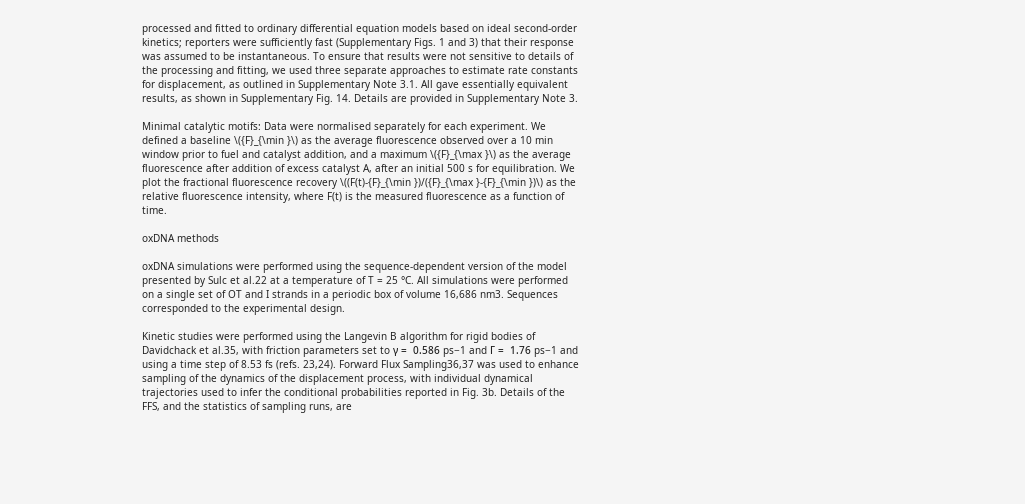processed and fitted to ordinary differential equation models based on ideal second-order kinetics; reporters were sufficiently fast (Supplementary Figs. 1 and 3) that their response was assumed to be instantaneous. To ensure that results were not sensitive to details of the processing and fitting, we used three separate approaches to estimate rate constants for displacement, as outlined in Supplementary Note 3.1. All gave essentially equivalent results, as shown in Supplementary Fig. 14. Details are provided in Supplementary Note 3.

Minimal catalytic motifs: Data were normalised separately for each experiment. We defined a baseline \({F}_{\min }\) as the average fluorescence observed over a 10 min window prior to fuel and catalyst addition, and a maximum \({F}_{\max }\) as the average fluorescence after addition of excess catalyst A, after an initial 500 s for equilibration. We plot the fractional fluorescence recovery \((F(t)-{F}_{\min })/({F}_{\max }-{F}_{\min })\) as the relative fluorescence intensity, where F(t) is the measured fluorescence as a function of time.

oxDNA methods

oxDNA simulations were performed using the sequence-dependent version of the model presented by Sulc et al.22 at a temperature of T = 25 °C. All simulations were performed on a single set of OT and I strands in a periodic box of volume 16,686 nm3. Sequences corresponded to the experimental design.

Kinetic studies were performed using the Langevin B algorithm for rigid bodies of Davidchack et al.35, with friction parameters set to γ =  0.586 ps−1 and Γ =  1.76 ps−1 and using a time step of 8.53 fs (refs. 23,24). Forward Flux Sampling36,37 was used to enhance sampling of the dynamics of the displacement process, with individual dynamical trajectories used to infer the conditional probabilities reported in Fig. 3b. Details of the FFS, and the statistics of sampling runs, are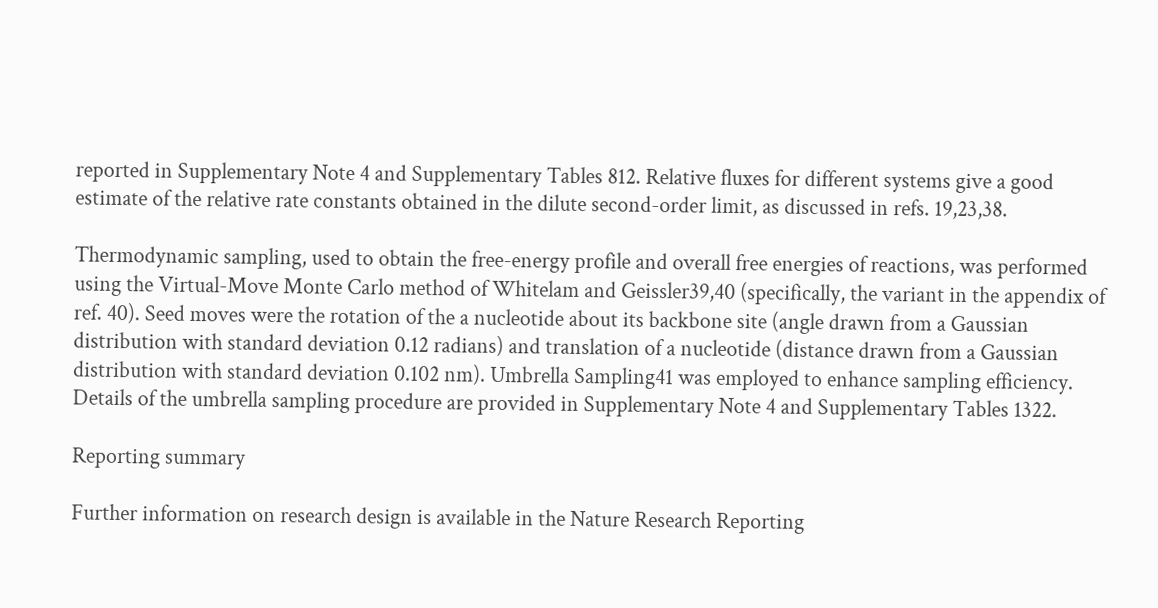reported in Supplementary Note 4 and Supplementary Tables 812. Relative fluxes for different systems give a good estimate of the relative rate constants obtained in the dilute second-order limit, as discussed in refs. 19,23,38.

Thermodynamic sampling, used to obtain the free-energy profile and overall free energies of reactions, was performed using the Virtual-Move Monte Carlo method of Whitelam and Geissler39,40 (specifically, the variant in the appendix of ref. 40). Seed moves were the rotation of the a nucleotide about its backbone site (angle drawn from a Gaussian distribution with standard deviation 0.12 radians) and translation of a nucleotide (distance drawn from a Gaussian distribution with standard deviation 0.102 nm). Umbrella Sampling41 was employed to enhance sampling efficiency. Details of the umbrella sampling procedure are provided in Supplementary Note 4 and Supplementary Tables 1322.

Reporting summary

Further information on research design is available in the Nature Research Reporting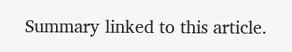Summary linked to this article.